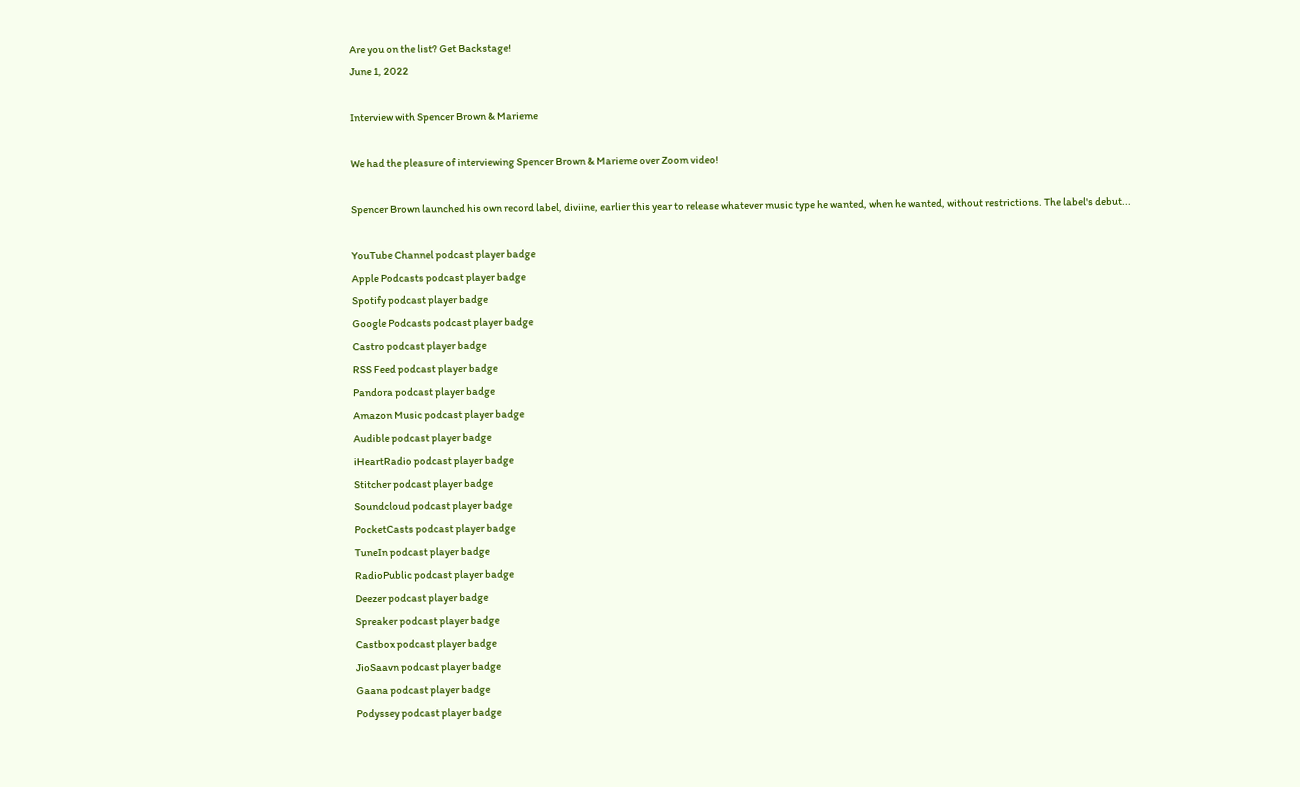Are you on the list? Get Backstage!
June 1, 2022

Interview with Spencer Brown & Marieme

We had the pleasure of interviewing Spencer Brown & Marieme over Zoom video!

Spencer Brown launched his own record label, diviine, earlier this year to release whatever music type he wanted, when he wanted, without restrictions. The label's debut...

YouTube Channel podcast player badge
Apple Podcasts podcast player badge
Spotify podcast player badge
Google Podcasts podcast player badge
Castro podcast player badge
RSS Feed podcast player badge
Pandora podcast player badge
Amazon Music podcast player badge
Audible podcast player badge
iHeartRadio podcast player badge
Stitcher podcast player badge
Soundcloud podcast player badge
PocketCasts podcast player badge
TuneIn podcast player badge
RadioPublic podcast player badge
Deezer podcast player badge
Spreaker podcast player badge
Castbox podcast player badge
JioSaavn podcast player badge
Gaana podcast player badge
Podyssey podcast player badge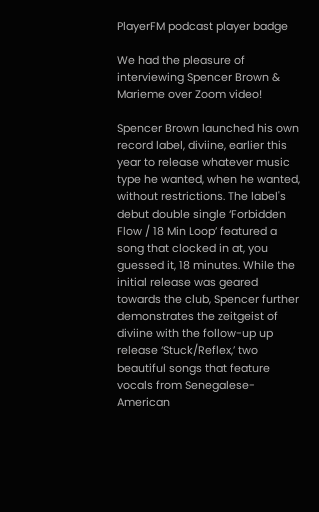PlayerFM podcast player badge

We had the pleasure of interviewing Spencer Brown & Marieme over Zoom video!

Spencer Brown launched his own record label, diviine, earlier this year to release whatever music type he wanted, when he wanted, without restrictions. The label's debut double single ‘Forbidden Flow / 18 Min Loop’ featured a song that clocked in at, you guessed it, 18 minutes. While the initial release was geared towards the club, Spencer further demonstrates the zeitgeist of diviine with the follow-up up release ‘Stuck/Reflex,’ two beautiful songs that feature vocals from Senegalese-American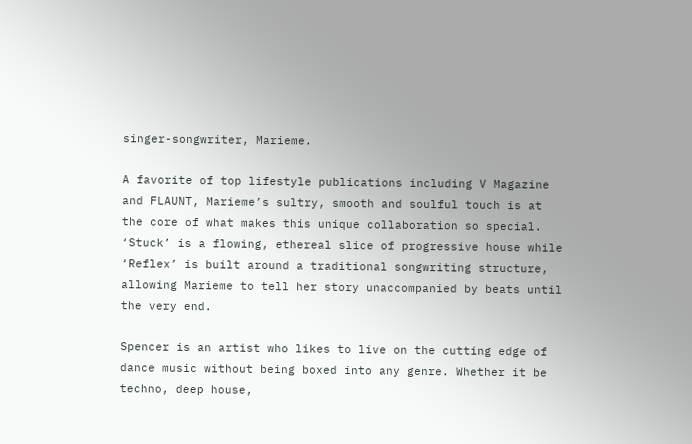singer-songwriter, Marieme.

A favorite of top lifestyle publications including V Magazine and FLAUNT, Marieme’s sultry, smooth and soulful touch is at the core of what makes this unique collaboration so special. ‘Stuck’ is a flowing, ethereal slice of progressive house while ‘Reflex’ is built around a traditional songwriting structure, allowing Marieme to tell her story unaccompanied by beats until the very end.

Spencer is an artist who likes to live on the cutting edge of dance music without being boxed into any genre. Whether it be techno, deep house,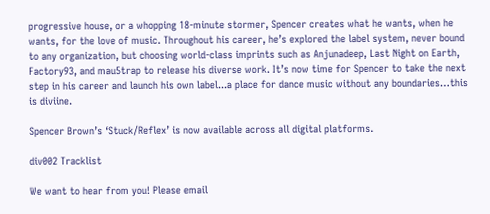progressive house, or a whopping 18-minute stormer, Spencer creates what he wants, when he wants, for the love of music. Throughout his career, he’s explored the label system, never bound to any organization, but choosing world-class imprints such as Anjunadeep, Last Night on Earth, Factory93, and mau5trap to release his diverse work. It’s now time for Spencer to take the next step in his career and launch his own label...a place for dance music without any boundaries…this is diviine.

Spencer Brown’s ‘Stuck/Reflex’ is now available across all digital platforms.

div002 Tracklist

We want to hear from you! Please email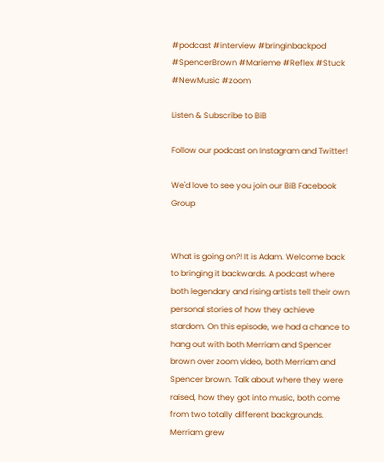#podcast #interview #bringinbackpod #SpencerBrown #Marieme #Reflex #Stuck #NewMusic #zoom

Listen & Subscribe to BiB

Follow our podcast on Instagram and Twitter!

We'd love to see you join our BiB Facebook Group


What is going on?! It is Adam. Welcome back to bringing it backwards. A podcast where both legendary and rising artists tell their own personal stories of how they achieve stardom. On this episode, we had a chance to hang out with both Merriam and Spencer brown over zoom video, both Merriam and Spencer brown. Talk about where they were raised, how they got into music, both come from two totally different backgrounds. Merriam grew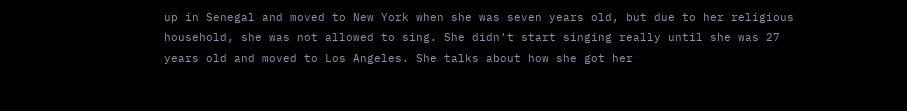up in Senegal and moved to New York when she was seven years old, but due to her religious household, she was not allowed to sing. She didn't start singing really until she was 27 years old and moved to Los Angeles. She talks about how she got her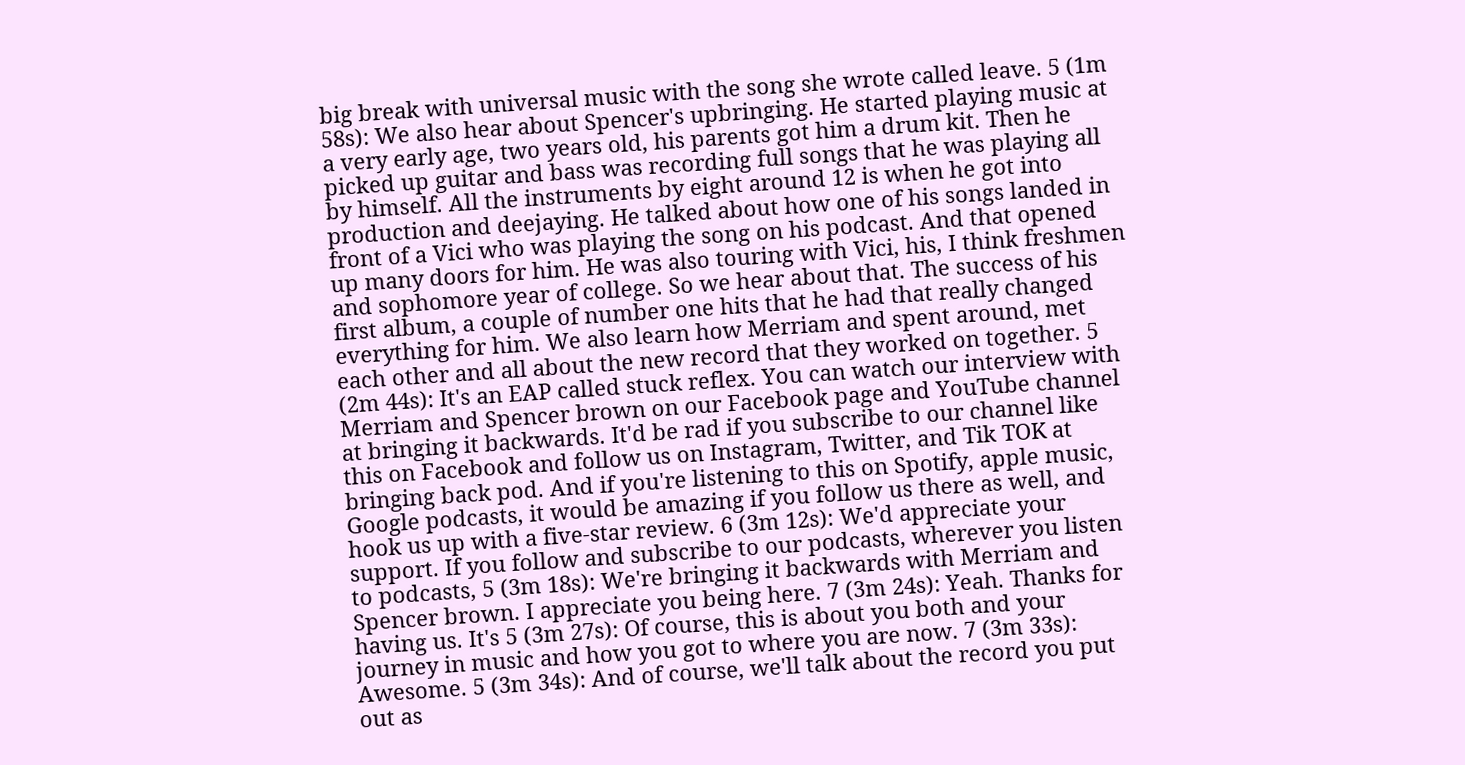big break with universal music with the song she wrote called leave. 5 (1m 58s): We also hear about Spencer's upbringing. He started playing music at a very early age, two years old, his parents got him a drum kit. Then he picked up guitar and bass was recording full songs that he was playing all by himself. All the instruments by eight around 12 is when he got into production and deejaying. He talked about how one of his songs landed in front of a Vici who was playing the song on his podcast. And that opened up many doors for him. He was also touring with Vici, his, I think freshmen and sophomore year of college. So we hear about that. The success of his first album, a couple of number one hits that he had that really changed everything for him. We also learn how Merriam and spent around, met each other and all about the new record that they worked on together. 5 (2m 44s): It's an EAP called stuck reflex. You can watch our interview with Merriam and Spencer brown on our Facebook page and YouTube channel at bringing it backwards. It'd be rad if you subscribe to our channel like this on Facebook and follow us on Instagram, Twitter, and Tik TOK at bringing back pod. And if you're listening to this on Spotify, apple music, Google podcasts, it would be amazing if you follow us there as well, and hook us up with a five-star review. 6 (3m 12s): We'd appreciate your support. If you follow and subscribe to our podcasts, wherever you listen to podcasts, 5 (3m 18s): We're bringing it backwards with Merriam and Spencer brown. I appreciate you being here. 7 (3m 24s): Yeah. Thanks for having us. It's 5 (3m 27s): Of course, this is about you both and your journey in music and how you got to where you are now. 7 (3m 33s): Awesome. 5 (3m 34s): And of course, we'll talk about the record you put out as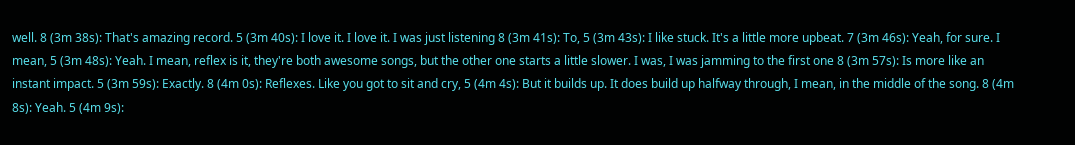well. 8 (3m 38s): That's amazing record. 5 (3m 40s): I love it. I love it. I was just listening 8 (3m 41s): To, 5 (3m 43s): I like stuck. It's a little more upbeat. 7 (3m 46s): Yeah, for sure. I mean, 5 (3m 48s): Yeah. I mean, reflex is it, they're both awesome songs, but the other one starts a little slower. I was, I was jamming to the first one 8 (3m 57s): Is more like an instant impact. 5 (3m 59s): Exactly. 8 (4m 0s): Reflexes. Like you got to sit and cry, 5 (4m 4s): But it builds up. It does build up halfway through, I mean, in the middle of the song. 8 (4m 8s): Yeah. 5 (4m 9s):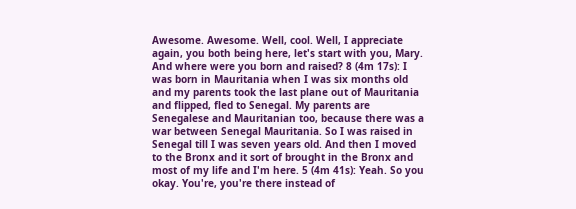Awesome. Awesome. Well, cool. Well, I appreciate again, you both being here, let's start with you, Mary. And where were you born and raised? 8 (4m 17s): I was born in Mauritania when I was six months old and my parents took the last plane out of Mauritania and flipped, fled to Senegal. My parents are Senegalese and Mauritanian too, because there was a war between Senegal Mauritania. So I was raised in Senegal till I was seven years old. And then I moved to the Bronx and it sort of brought in the Bronx and most of my life and I'm here. 5 (4m 41s): Yeah. So you okay. You're, you're there instead of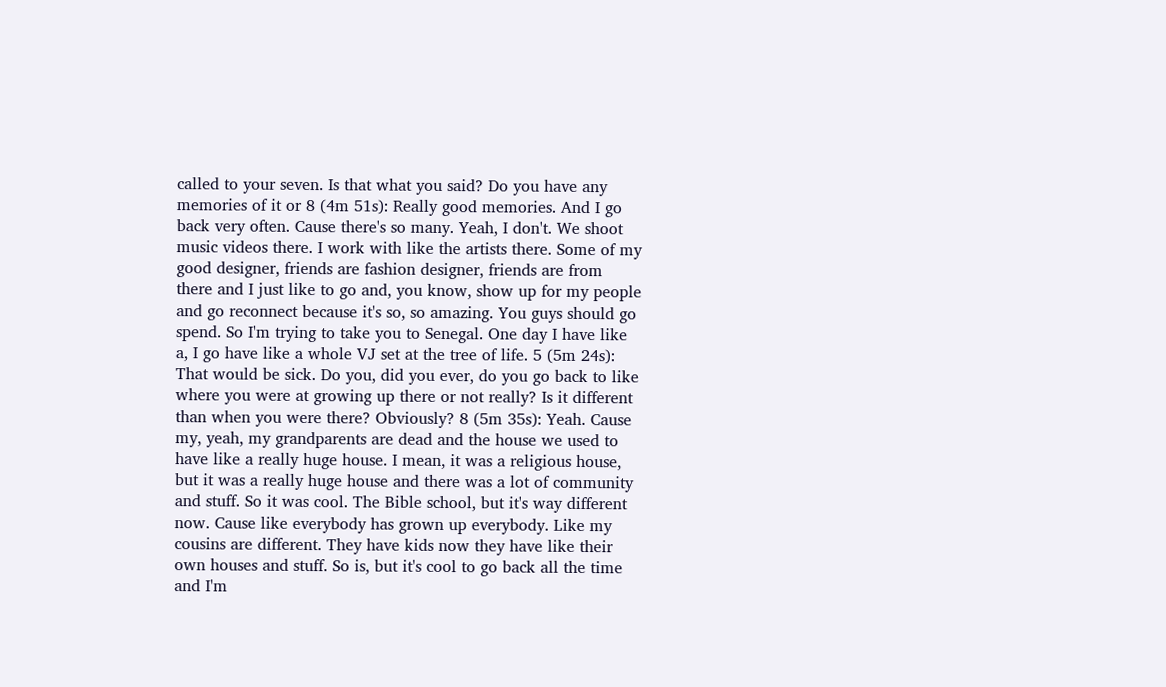called to your seven. Is that what you said? Do you have any memories of it or 8 (4m 51s): Really good memories. And I go back very often. Cause there's so many. Yeah, I don't. We shoot music videos there. I work with like the artists there. Some of my good designer, friends are fashion designer, friends are from there and I just like to go and, you know, show up for my people and go reconnect because it's so, so amazing. You guys should go spend. So I'm trying to take you to Senegal. One day I have like a, I go have like a whole VJ set at the tree of life. 5 (5m 24s): That would be sick. Do you, did you ever, do you go back to like where you were at growing up there or not really? Is it different than when you were there? Obviously? 8 (5m 35s): Yeah. Cause my, yeah, my grandparents are dead and the house we used to have like a really huge house. I mean, it was a religious house, but it was a really huge house and there was a lot of community and stuff. So it was cool. The Bible school, but it's way different now. Cause like everybody has grown up everybody. Like my cousins are different. They have kids now they have like their own houses and stuff. So is, but it's cool to go back all the time and I'm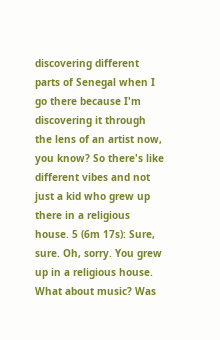discovering different parts of Senegal when I go there because I'm discovering it through the lens of an artist now, you know? So there's like different vibes and not just a kid who grew up there in a religious house. 5 (6m 17s): Sure, sure. Oh, sorry. You grew up in a religious house. What about music? Was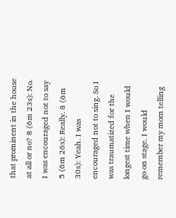that prominent in the house at all or no? 8 (6m 23s): No. I was encouraged not to say 5 (6m 26s): Really. 8 (6m 30s): Yeah. I was encouraged not to sing. So I was traumatized for the longest time when I would go on stage. I would remember my mom telling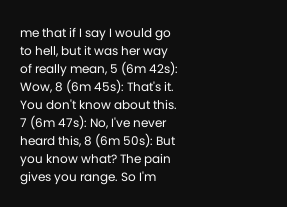me that if I say I would go to hell, but it was her way of really mean, 5 (6m 42s): Wow, 8 (6m 45s): That's it. You don't know about this. 7 (6m 47s): No, I've never heard this, 8 (6m 50s): But you know what? The pain gives you range. So I'm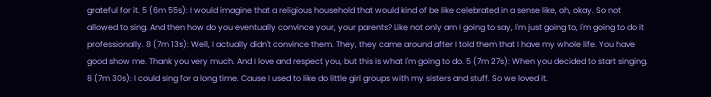grateful for it. 5 (6m 55s): I would imagine that a religious household that would kind of be like celebrated in a sense like, oh, okay. So not allowed to sing. And then how do you eventually convince your, your parents? Like not only am I going to say, I'm just going to, I'm going to do it professionally. 8 (7m 13s): Well, I actually didn't convince them. They, they came around after I told them that I have my whole life. You have good show me. Thank you very much. And I love and respect you, but this is what I'm going to do. 5 (7m 27s): When you decided to start singing. 8 (7m 30s): I could sing for a long time. Cause I used to like do little girl groups with my sisters and stuff. So we loved it.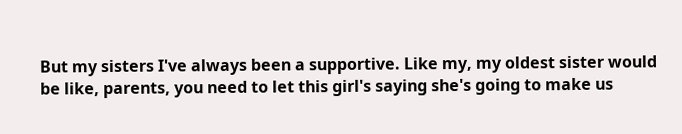But my sisters I've always been a supportive. Like my, my oldest sister would be like, parents, you need to let this girl's saying she's going to make us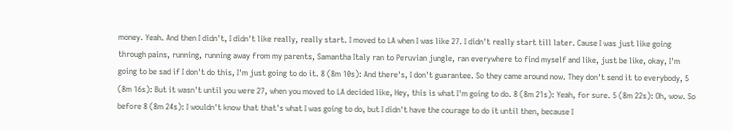money. Yeah. And then I didn't, I didn't like really, really start. I moved to LA when I was like 27. I didn't really start till later. Cause I was just like going through pains, running, running away from my parents, Samantha Italy ran to Peruvian jungle, ran everywhere to find myself and like, just be like, okay, I'm going to be sad if I don't do this, I'm just going to do it. 8 (8m 10s): And there's, I don't guarantee. So they came around now. They don't send it to everybody, 5 (8m 16s): But it wasn't until you were 27, when you moved to LA decided like, Hey, this is what I'm going to do. 8 (8m 21s): Yeah, for sure. 5 (8m 22s): Oh, wow. So before 8 (8m 24s): I wouldn't know that that's what I was going to do, but I didn't have the courage to do it until then, because I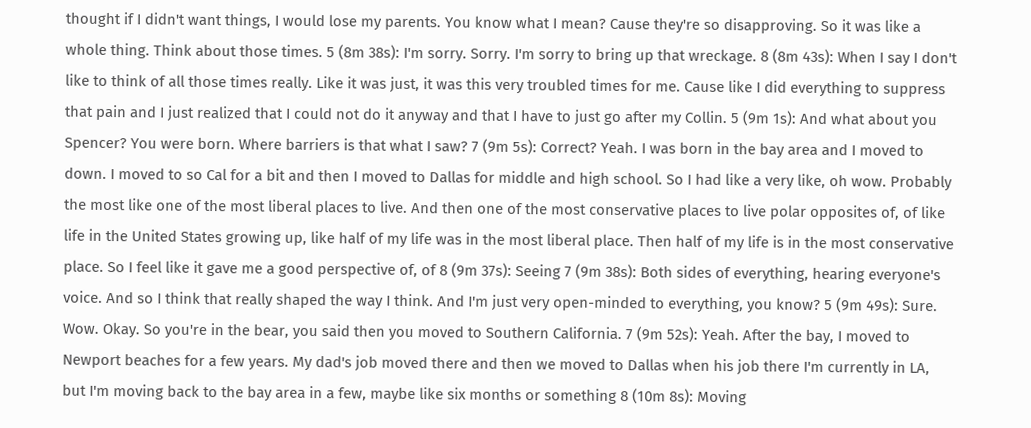thought if I didn't want things, I would lose my parents. You know what I mean? Cause they're so disapproving. So it was like a whole thing. Think about those times. 5 (8m 38s): I'm sorry. Sorry. I'm sorry to bring up that wreckage. 8 (8m 43s): When I say I don't like to think of all those times really. Like it was just, it was this very troubled times for me. Cause like I did everything to suppress that pain and I just realized that I could not do it anyway and that I have to just go after my Collin. 5 (9m 1s): And what about you Spencer? You were born. Where barriers is that what I saw? 7 (9m 5s): Correct? Yeah. I was born in the bay area and I moved to down. I moved to so Cal for a bit and then I moved to Dallas for middle and high school. So I had like a very like, oh wow. Probably the most like one of the most liberal places to live. And then one of the most conservative places to live polar opposites of, of like life in the United States growing up, like half of my life was in the most liberal place. Then half of my life is in the most conservative place. So I feel like it gave me a good perspective of, of 8 (9m 37s): Seeing 7 (9m 38s): Both sides of everything, hearing everyone's voice. And so I think that really shaped the way I think. And I'm just very open-minded to everything, you know? 5 (9m 49s): Sure. Wow. Okay. So you're in the bear, you said then you moved to Southern California. 7 (9m 52s): Yeah. After the bay, I moved to Newport beaches for a few years. My dad's job moved there and then we moved to Dallas when his job there I'm currently in LA, but I'm moving back to the bay area in a few, maybe like six months or something 8 (10m 8s): Moving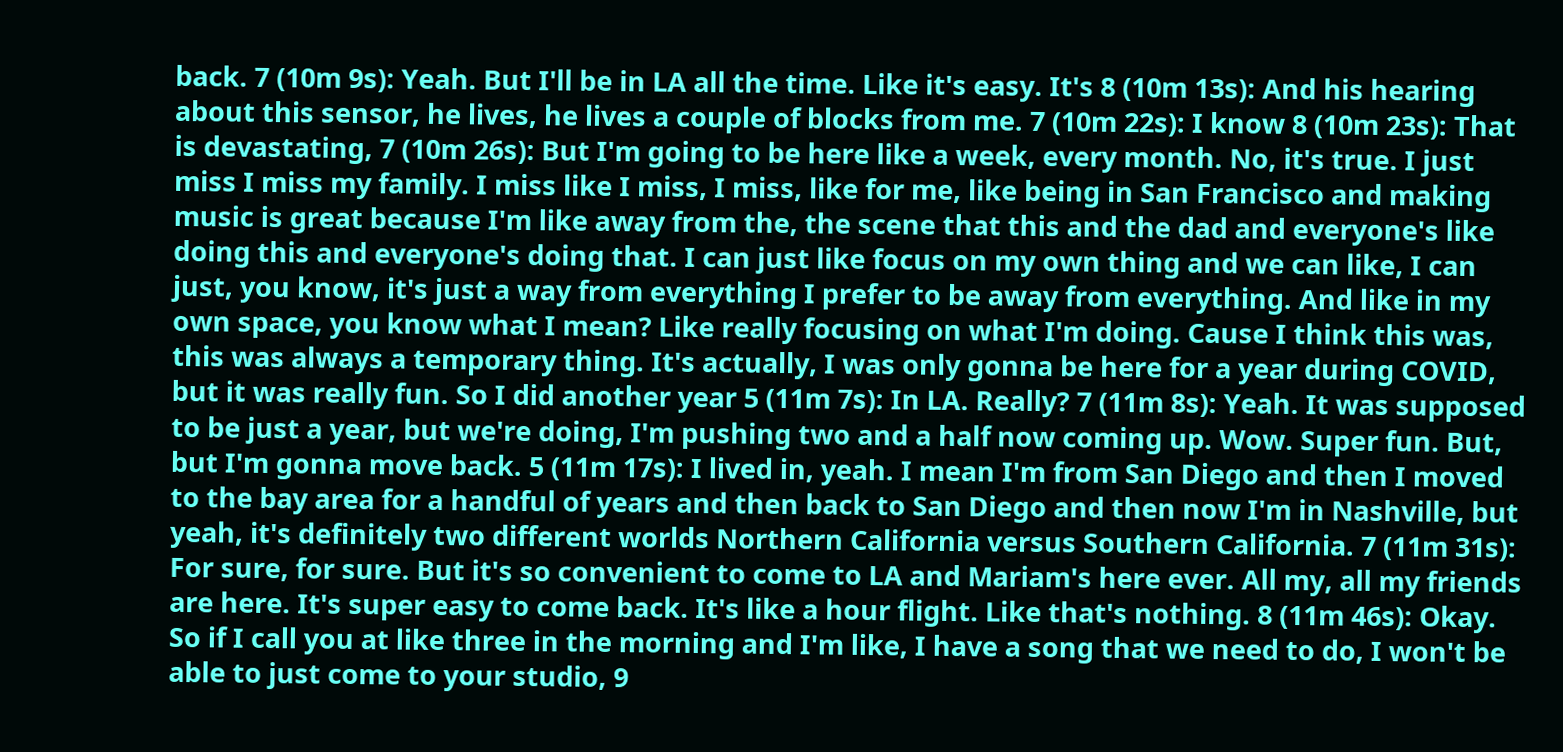back. 7 (10m 9s): Yeah. But I'll be in LA all the time. Like it's easy. It's 8 (10m 13s): And his hearing about this sensor, he lives, he lives a couple of blocks from me. 7 (10m 22s): I know 8 (10m 23s): That is devastating, 7 (10m 26s): But I'm going to be here like a week, every month. No, it's true. I just miss I miss my family. I miss like I miss, I miss, like for me, like being in San Francisco and making music is great because I'm like away from the, the scene that this and the dad and everyone's like doing this and everyone's doing that. I can just like focus on my own thing and we can like, I can just, you know, it's just a way from everything I prefer to be away from everything. And like in my own space, you know what I mean? Like really focusing on what I'm doing. Cause I think this was, this was always a temporary thing. It's actually, I was only gonna be here for a year during COVID, but it was really fun. So I did another year 5 (11m 7s): In LA. Really? 7 (11m 8s): Yeah. It was supposed to be just a year, but we're doing, I'm pushing two and a half now coming up. Wow. Super fun. But, but I'm gonna move back. 5 (11m 17s): I lived in, yeah. I mean I'm from San Diego and then I moved to the bay area for a handful of years and then back to San Diego and then now I'm in Nashville, but yeah, it's definitely two different worlds Northern California versus Southern California. 7 (11m 31s): For sure, for sure. But it's so convenient to come to LA and Mariam's here ever. All my, all my friends are here. It's super easy to come back. It's like a hour flight. Like that's nothing. 8 (11m 46s): Okay. So if I call you at like three in the morning and I'm like, I have a song that we need to do, I won't be able to just come to your studio, 9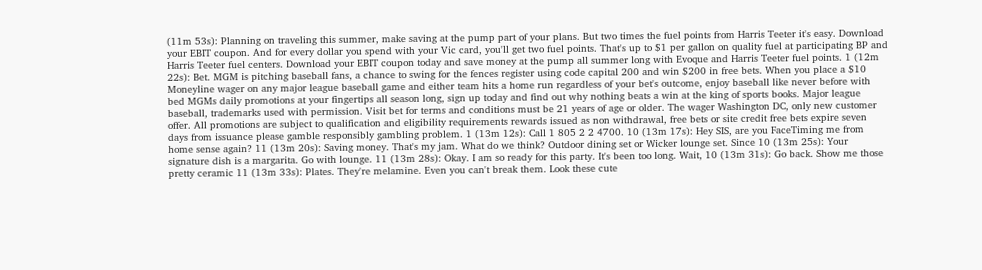(11m 53s): Planning on traveling this summer, make saving at the pump part of your plans. But two times the fuel points from Harris Teeter it's easy. Download your EBIT coupon. And for every dollar you spend with your Vic card, you'll get two fuel points. That's up to $1 per gallon on quality fuel at participating BP and Harris Teeter fuel centers. Download your EBIT coupon today and save money at the pump all summer long with Evoque and Harris Teeter fuel points. 1 (12m 22s): Bet. MGM is pitching baseball fans, a chance to swing for the fences register using code capital 200 and win $200 in free bets. When you place a $10 Moneyline wager on any major league baseball game and either team hits a home run regardless of your bet's outcome, enjoy baseball like never before with bed MGMs daily promotions at your fingertips all season long, sign up today and find out why nothing beats a win at the king of sports books. Major league baseball, trademarks used with permission. Visit bet for terms and conditions must be 21 years of age or older. The wager Washington DC, only new customer offer. All promotions are subject to qualification and eligibility requirements rewards issued as non withdrawal, free bets or site credit free bets expire seven days from issuance please gamble responsibly gambling problem. 1 (13m 12s): Call 1 805 2 2 4700. 10 (13m 17s): Hey SIS, are you FaceTiming me from home sense again? 11 (13m 20s): Saving money. That's my jam. What do we think? Outdoor dining set or Wicker lounge set. Since 10 (13m 25s): Your signature dish is a margarita. Go with lounge. 11 (13m 28s): Okay. I am so ready for this party. It's been too long. Wait, 10 (13m 31s): Go back. Show me those pretty ceramic 11 (13m 33s): Plates. They're melamine. Even you can't break them. Look these cute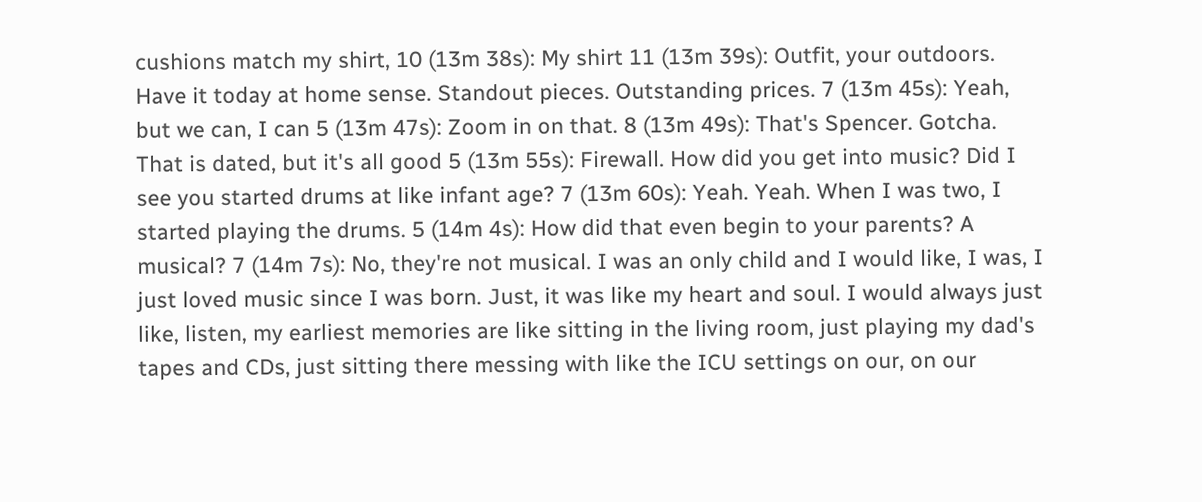cushions match my shirt, 10 (13m 38s): My shirt 11 (13m 39s): Outfit, your outdoors. Have it today at home sense. Standout pieces. Outstanding prices. 7 (13m 45s): Yeah, but we can, I can 5 (13m 47s): Zoom in on that. 8 (13m 49s): That's Spencer. Gotcha. That is dated, but it's all good 5 (13m 55s): Firewall. How did you get into music? Did I see you started drums at like infant age? 7 (13m 60s): Yeah. Yeah. When I was two, I started playing the drums. 5 (14m 4s): How did that even begin to your parents? A musical? 7 (14m 7s): No, they're not musical. I was an only child and I would like, I was, I just loved music since I was born. Just, it was like my heart and soul. I would always just like, listen, my earliest memories are like sitting in the living room, just playing my dad's tapes and CDs, just sitting there messing with like the ICU settings on our, on our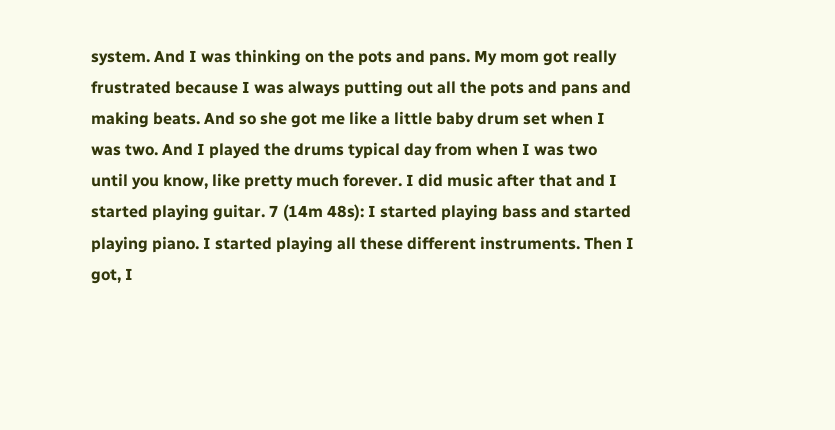system. And I was thinking on the pots and pans. My mom got really frustrated because I was always putting out all the pots and pans and making beats. And so she got me like a little baby drum set when I was two. And I played the drums typical day from when I was two until you know, like pretty much forever. I did music after that and I started playing guitar. 7 (14m 48s): I started playing bass and started playing piano. I started playing all these different instruments. Then I got, I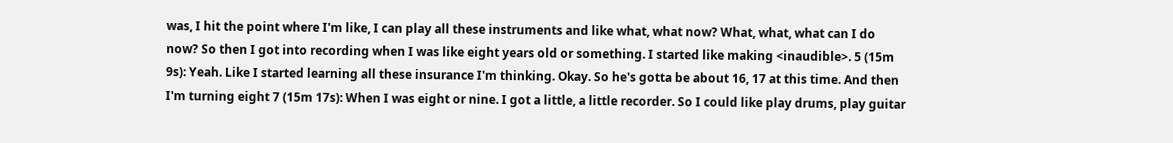was, I hit the point where I'm like, I can play all these instruments and like what, what now? What, what, what can I do now? So then I got into recording when I was like eight years old or something. I started like making <inaudible>. 5 (15m 9s): Yeah. Like I started learning all these insurance I'm thinking. Okay. So he's gotta be about 16, 17 at this time. And then I'm turning eight 7 (15m 17s): When I was eight or nine. I got a little, a little recorder. So I could like play drums, play guitar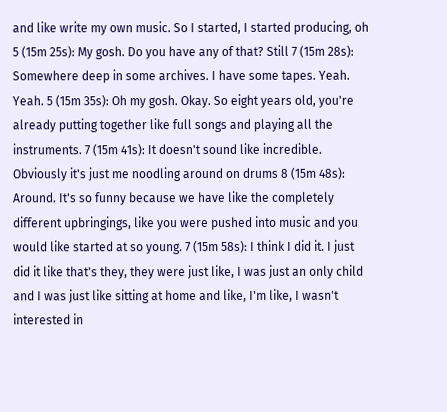and like write my own music. So I started, I started producing, oh 5 (15m 25s): My gosh. Do you have any of that? Still 7 (15m 28s): Somewhere deep in some archives. I have some tapes. Yeah. Yeah. 5 (15m 35s): Oh my gosh. Okay. So eight years old, you're already putting together like full songs and playing all the instruments. 7 (15m 41s): It doesn't sound like incredible. Obviously it's just me noodling around on drums 8 (15m 48s): Around. It's so funny because we have like the completely different upbringings, like you were pushed into music and you would like started at so young. 7 (15m 58s): I think I did it. I just did it like that's they, they were just like, I was just an only child and I was just like sitting at home and like, I'm like, I wasn't interested in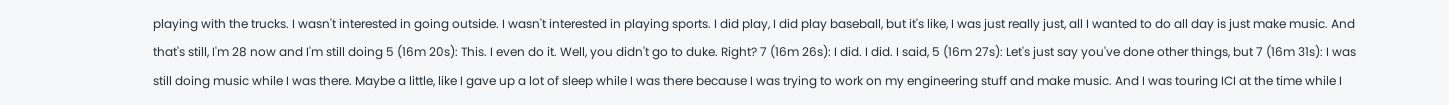playing with the trucks. I wasn't interested in going outside. I wasn't interested in playing sports. I did play, I did play baseball, but it's like, I was just really just, all I wanted to do all day is just make music. And that's still, I'm 28 now and I'm still doing 5 (16m 20s): This. I even do it. Well, you didn't go to duke. Right? 7 (16m 26s): I did. I did. I said, 5 (16m 27s): Let's just say you've done other things, but 7 (16m 31s): I was still doing music while I was there. Maybe a little, like I gave up a lot of sleep while I was there because I was trying to work on my engineering stuff and make music. And I was touring ICI at the time while I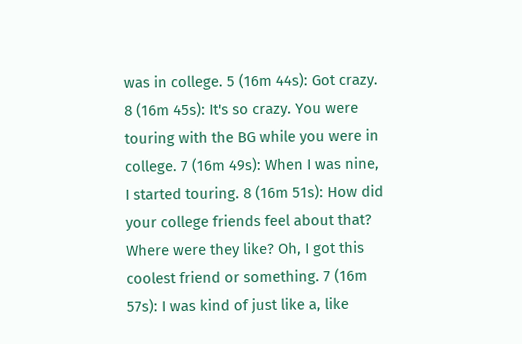was in college. 5 (16m 44s): Got crazy. 8 (16m 45s): It's so crazy. You were touring with the BG while you were in college. 7 (16m 49s): When I was nine, I started touring. 8 (16m 51s): How did your college friends feel about that? Where were they like? Oh, I got this coolest friend or something. 7 (16m 57s): I was kind of just like a, like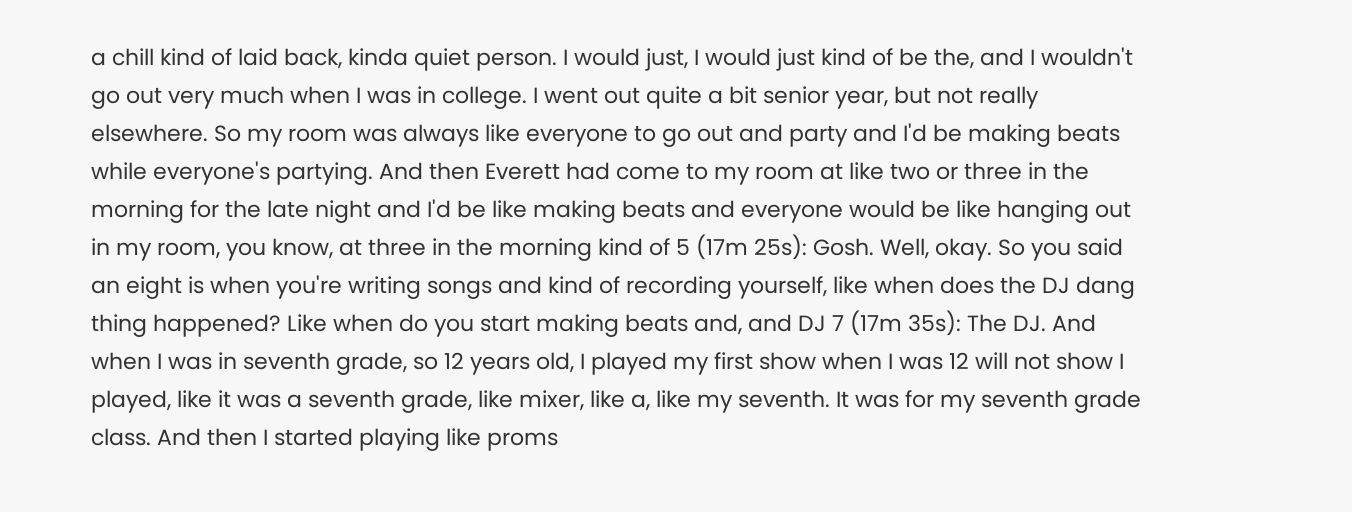a chill kind of laid back, kinda quiet person. I would just, I would just kind of be the, and I wouldn't go out very much when I was in college. I went out quite a bit senior year, but not really elsewhere. So my room was always like everyone to go out and party and I'd be making beats while everyone's partying. And then Everett had come to my room at like two or three in the morning for the late night and I'd be like making beats and everyone would be like hanging out in my room, you know, at three in the morning kind of 5 (17m 25s): Gosh. Well, okay. So you said an eight is when you're writing songs and kind of recording yourself, like when does the DJ dang thing happened? Like when do you start making beats and, and DJ 7 (17m 35s): The DJ. And when I was in seventh grade, so 12 years old, I played my first show when I was 12 will not show I played, like it was a seventh grade, like mixer, like a, like my seventh. It was for my seventh grade class. And then I started playing like proms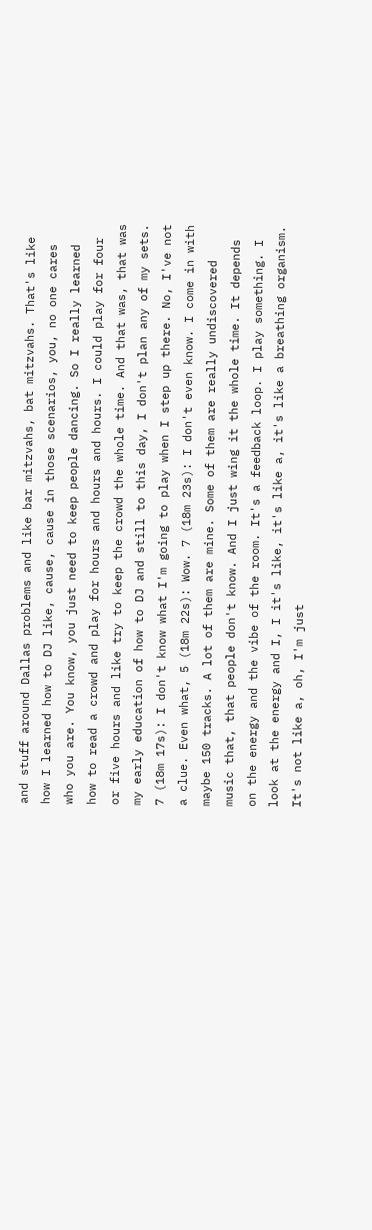and stuff around Dallas problems and like bar mitzvahs, bat mitzvahs. That's like how I learned how to DJ like, cause, cause in those scenarios, you, no one cares who you are. You know, you just need to keep people dancing. So I really learned how to read a crowd and play for hours and hours and hours. I could play for four or five hours and like try to keep the crowd the whole time. And that was, that was my early education of how to DJ and still to this day, I don't plan any of my sets. 7 (18m 17s): I don't know what I'm going to play when I step up there. No, I've not a clue. Even what, 5 (18m 22s): Wow. 7 (18m 23s): I don't even know. I come in with maybe 150 tracks. A lot of them are mine. Some of them are really undiscovered music that, that people don't know. And I just wing it the whole time. It depends on the energy and the vibe of the room. It's a feedback loop. I play something. I look at the energy and I, I it's like, it's like a, it's like a breathing organism. It's not like a, oh, I'm just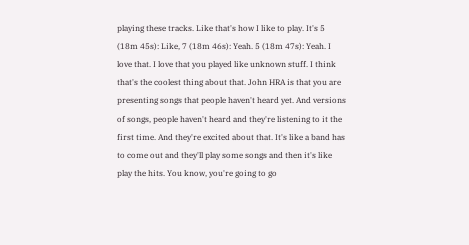playing these tracks. Like that's how I like to play. It's 5 (18m 45s): Like, 7 (18m 46s): Yeah. 5 (18m 47s): Yeah. I love that. I love that you played like unknown stuff. I think that's the coolest thing about that. John HRA is that you are presenting songs that people haven't heard yet. And versions of songs, people haven't heard and they're listening to it the first time. And they're excited about that. It's like a band has to come out and they'll play some songs and then it's like play the hits. You know, you're going to go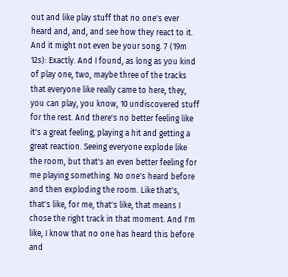out and like play stuff that no one's ever heard and, and, and see how they react to it. And it might not even be your song. 7 (19m 12s): Exactly. And I found, as long as you kind of play one, two, maybe three of the tracks that everyone like really came to here, they, you can play, you know, 10 undiscovered stuff for the rest. And there's no better feeling like it's a great feeling, playing a hit and getting a great reaction. Seeing everyone explode like the room, but that's an even better feeling for me playing something. No one's heard before and then exploding the room. Like that's, that's like, for me, that's like, that means I chose the right track in that moment. And I'm like, I know that no one has heard this before and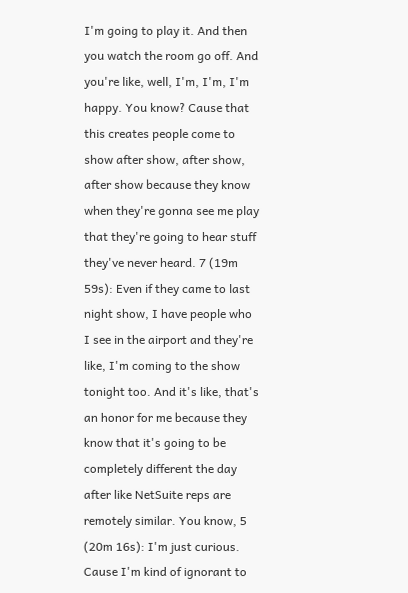I'm going to play it. And then you watch the room go off. And you're like, well, I'm, I'm, I'm happy. You know? Cause that this creates people come to show after show, after show, after show because they know when they're gonna see me play that they're going to hear stuff they've never heard. 7 (19m 59s): Even if they came to last night show, I have people who I see in the airport and they're like, I'm coming to the show tonight too. And it's like, that's an honor for me because they know that it's going to be completely different the day after like NetSuite reps are remotely similar. You know, 5 (20m 16s): I'm just curious. Cause I'm kind of ignorant to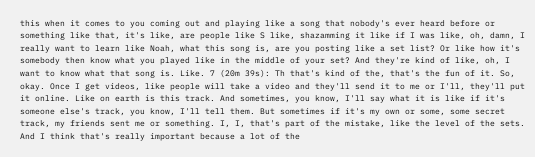this when it comes to you coming out and playing like a song that nobody's ever heard before or something like that, it's like, are people like S like, shazamming it like if I was like, oh, damn, I really want to learn like Noah, what this song is, are you posting like a set list? Or like how it's somebody then know what you played like in the middle of your set? And they're kind of like, oh, I want to know what that song is. Like. 7 (20m 39s): Th that's kind of the, that's the fun of it. So, okay. Once I get videos, like people will take a video and they'll send it to me or I'll, they'll put it online. Like on earth is this track. And sometimes, you know, I'll say what it is like if it's someone else's track, you know, I'll tell them. But sometimes if it's my own or some, some secret track, my friends sent me or something. I, I, that's part of the mistake, like the level of the sets. And I think that's really important because a lot of the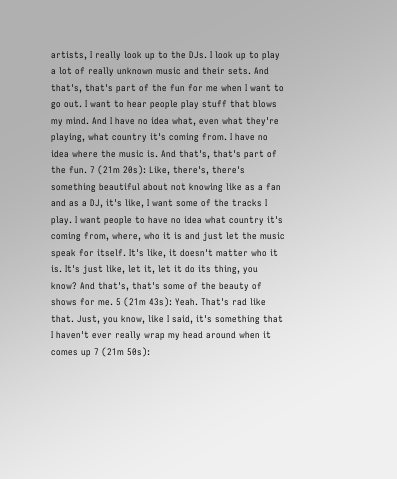artists, I really look up to the DJs. I look up to play a lot of really unknown music and their sets. And that's, that's part of the fun for me when I want to go out. I want to hear people play stuff that blows my mind. And I have no idea what, even what they're playing, what country it's coming from. I have no idea where the music is. And that's, that's part of the fun. 7 (21m 20s): Like, there's, there's something beautiful about not knowing like as a fan and as a DJ, it's like, I want some of the tracks I play. I want people to have no idea what country it's coming from, where, who it is and just let the music speak for itself. It's like, it doesn't matter who it is. It's just like, let it, let it do its thing, you know? And that's, that's some of the beauty of shows for me. 5 (21m 43s): Yeah. That's rad like that. Just, you know, like I said, it's something that I haven't ever really wrap my head around when it comes up 7 (21m 50s):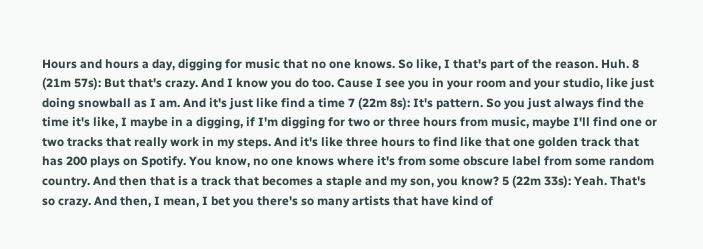Hours and hours a day, digging for music that no one knows. So like, I that's part of the reason. Huh. 8 (21m 57s): But that's crazy. And I know you do too. Cause I see you in your room and your studio, like just doing snowball as I am. And it's just like find a time 7 (22m 8s): It's pattern. So you just always find the time it's like, I maybe in a digging, if I'm digging for two or three hours from music, maybe I'll find one or two tracks that really work in my steps. And it's like three hours to find like that one golden track that has 200 plays on Spotify. You know, no one knows where it's from some obscure label from some random country. And then that is a track that becomes a staple and my son, you know? 5 (22m 33s): Yeah. That's so crazy. And then, I mean, I bet you there's so many artists that have kind of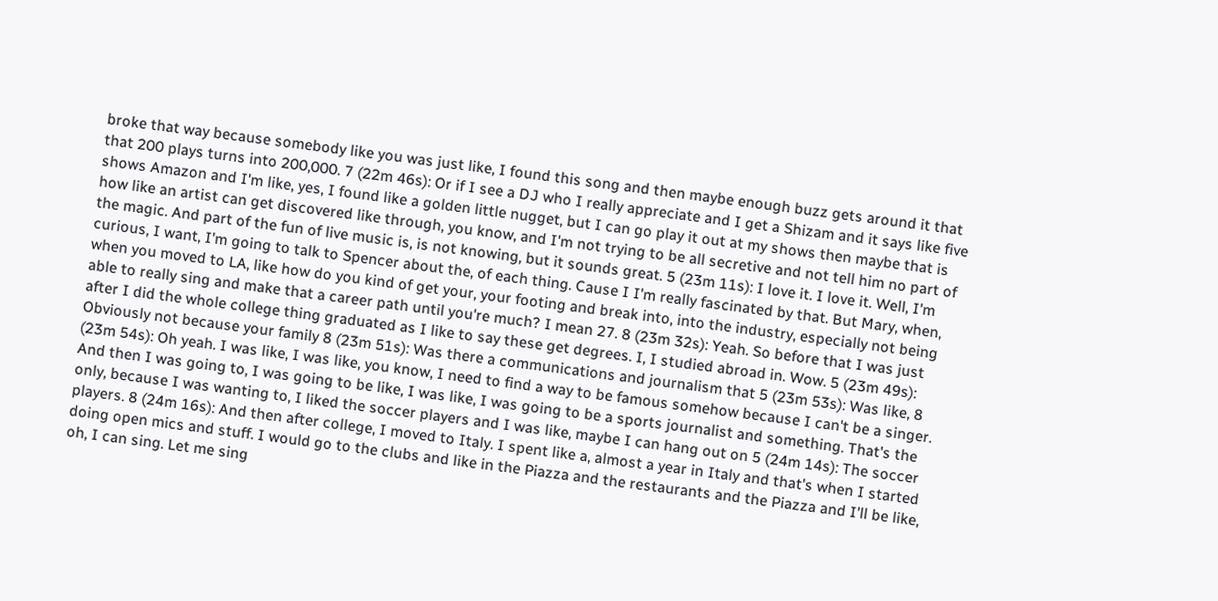broke that way because somebody like you was just like, I found this song and then maybe enough buzz gets around it that that 200 plays turns into 200,000. 7 (22m 46s): Or if I see a DJ who I really appreciate and I get a Shizam and it says like five shows Amazon and I'm like, yes, I found like a golden little nugget, but I can go play it out at my shows then maybe that is how like an artist can get discovered like through, you know, and I'm not trying to be all secretive and not tell him no part of the magic. And part of the fun of live music is, is not knowing, but it sounds great. 5 (23m 11s): I love it. I love it. Well, I'm curious, I want, I'm going to talk to Spencer about the, of each thing. Cause I I'm really fascinated by that. But Mary, when, when you moved to LA, like how do you kind of get your, your footing and break into, into the industry, especially not being able to really sing and make that a career path until you're much? I mean 27. 8 (23m 32s): Yeah. So before that I was just after I did the whole college thing graduated as I like to say these get degrees. I, I studied abroad in. Wow. 5 (23m 49s): Obviously not because your family 8 (23m 51s): Was there a communications and journalism that 5 (23m 53s): Was like, 8 (23m 54s): Oh yeah. I was like, I was like, you know, I need to find a way to be famous somehow because I can't be a singer. And then I was going to, I was going to be like, I was like, I was going to be a sports journalist and something. That's the only, because I was wanting to, I liked the soccer players and I was like, maybe I can hang out on 5 (24m 14s): The soccer players. 8 (24m 16s): And then after college, I moved to Italy. I spent like a, almost a year in Italy and that's when I started doing open mics and stuff. I would go to the clubs and like in the Piazza and the restaurants and the Piazza and I'll be like, oh, I can sing. Let me sing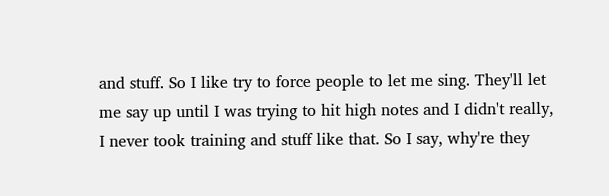and stuff. So I like try to force people to let me sing. They'll let me say up until I was trying to hit high notes and I didn't really, I never took training and stuff like that. So I say, why're they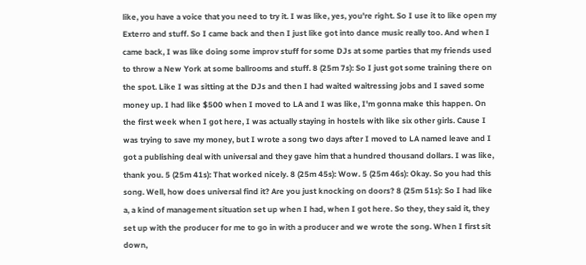like, you have a voice that you need to try it. I was like, yes, you're right. So I use it to like open my Exterro and stuff. So I came back and then I just like got into dance music really too. And when I came back, I was like doing some improv stuff for some DJs at some parties that my friends used to throw a New York at some ballrooms and stuff. 8 (25m 7s): So I just got some training there on the spot. Like I was sitting at the DJs and then I had waited waitressing jobs and I saved some money up. I had like $500 when I moved to LA and I was like, I'm gonna make this happen. On the first week when I got here, I was actually staying in hostels with like six other girls. Cause I was trying to save my money, but I wrote a song two days after I moved to LA named leave and I got a publishing deal with universal and they gave him that a hundred thousand dollars. I was like, thank you. 5 (25m 41s): That worked nicely. 8 (25m 45s): Wow. 5 (25m 46s): Okay. So you had this song. Well, how does universal find it? Are you just knocking on doors? 8 (25m 51s): So I had like a, a kind of management situation set up when I had, when I got here. So they, they said it, they set up with the producer for me to go in with a producer and we wrote the song. When I first sit down,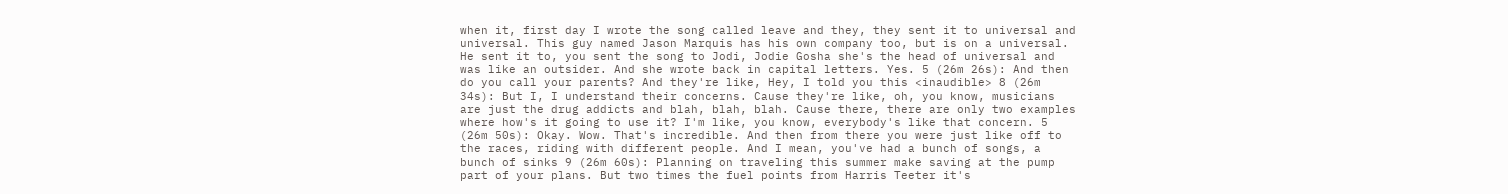when it, first day I wrote the song called leave and they, they sent it to universal and universal. This guy named Jason Marquis has his own company too, but is on a universal. He sent it to, you sent the song to Jodi, Jodie Gosha she's the head of universal and was like an outsider. And she wrote back in capital letters. Yes. 5 (26m 26s): And then do you call your parents? And they're like, Hey, I told you this <inaudible> 8 (26m 34s): But I, I understand their concerns. Cause they're like, oh, you know, musicians are just the drug addicts and blah, blah, blah. Cause there, there are only two examples where how's it going to use it? I'm like, you know, everybody's like that concern. 5 (26m 50s): Okay. Wow. That's incredible. And then from there you were just like off to the races, riding with different people. And I mean, you've had a bunch of songs, a bunch of sinks 9 (26m 60s): Planning on traveling this summer make saving at the pump part of your plans. But two times the fuel points from Harris Teeter it's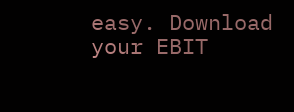easy. Download your EBIT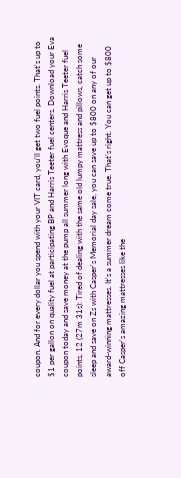coupon. And for every dollar you spend with your VIT card, you'll get two fuel points. That's up to $1 per gallon on quality fuel at participating BP and Harris Teeter fuel centers. Download your Eva coupon today and save money at the pump all summer long with Evoque and Harris Teeter fuel points, 12 (27m 31s): Tired of dealing with the same old lumpy mattress and pillows, catch some sleep and save on Zs with Casper's Memorial day sale, you can save up to $800 on any of our award-winning mattresses. It's a summer dream come true. That's right. You can get up to $800 off Casper's amazing mattresses like the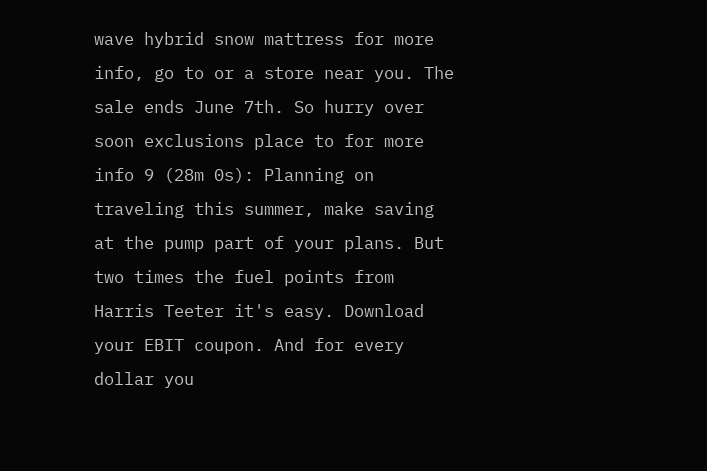wave hybrid snow mattress for more info, go to or a store near you. The sale ends June 7th. So hurry over soon exclusions place to for more info 9 (28m 0s): Planning on traveling this summer, make saving at the pump part of your plans. But two times the fuel points from Harris Teeter it's easy. Download your EBIT coupon. And for every dollar you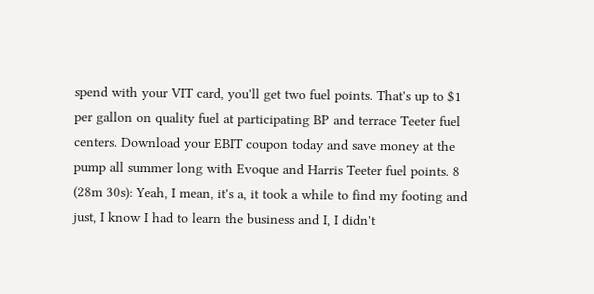spend with your VIT card, you'll get two fuel points. That's up to $1 per gallon on quality fuel at participating BP and terrace Teeter fuel centers. Download your EBIT coupon today and save money at the pump all summer long with Evoque and Harris Teeter fuel points. 8 (28m 30s): Yeah, I mean, it's a, it took a while to find my footing and just, I know I had to learn the business and I, I didn't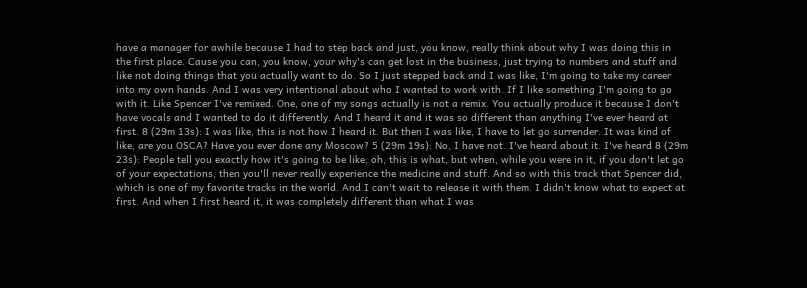have a manager for awhile because I had to step back and just, you know, really think about why I was doing this in the first place. Cause you can, you know, your why's can get lost in the business, just trying to numbers and stuff and like not doing things that you actually want to do. So I just stepped back and I was like, I'm going to take my career into my own hands. And I was very intentional about who I wanted to work with. If I like something I'm going to go with it. Like Spencer I've remixed. One, one of my songs actually is not a remix. You actually produce it because I don't have vocals and I wanted to do it differently. And I heard it and it was so different than anything I've ever heard at first. 8 (29m 13s): I was like, this is not how I heard it. But then I was like, I have to let go surrender. It was kind of like, are you OSCA? Have you ever done any Moscow? 5 (29m 19s): No, I have not. I've heard about it. I've heard 8 (29m 23s): People tell you exactly how it's going to be like, oh, this is what, but when, while you were in it, if you don't let go of your expectations, then you'll never really experience the medicine and stuff. And so with this track that Spencer did, which is one of my favorite tracks in the world. And I can't wait to release it with them. I didn't know what to expect at first. And when I first heard it, it was completely different than what I was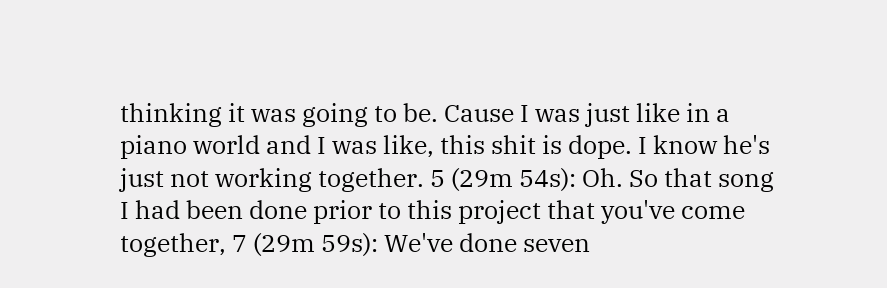thinking it was going to be. Cause I was just like in a piano world and I was like, this shit is dope. I know he's just not working together. 5 (29m 54s): Oh. So that song I had been done prior to this project that you've come together, 7 (29m 59s): We've done seven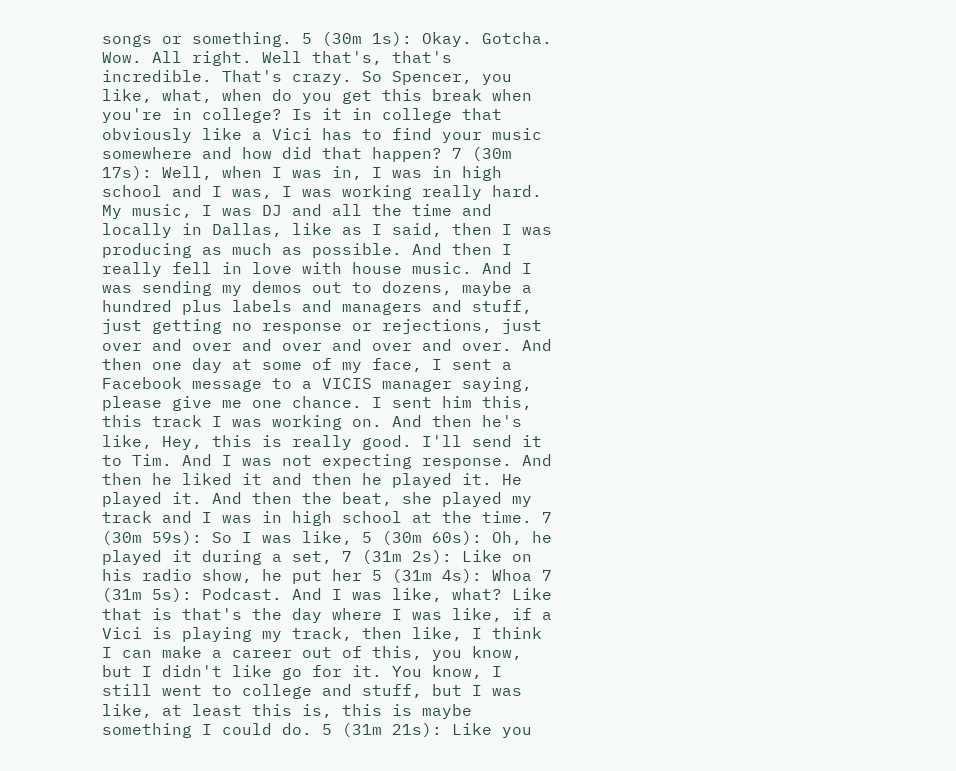songs or something. 5 (30m 1s): Okay. Gotcha. Wow. All right. Well that's, that's incredible. That's crazy. So Spencer, you like, what, when do you get this break when you're in college? Is it in college that obviously like a Vici has to find your music somewhere and how did that happen? 7 (30m 17s): Well, when I was in, I was in high school and I was, I was working really hard. My music, I was DJ and all the time and locally in Dallas, like as I said, then I was producing as much as possible. And then I really fell in love with house music. And I was sending my demos out to dozens, maybe a hundred plus labels and managers and stuff, just getting no response or rejections, just over and over and over and over and over. And then one day at some of my face, I sent a Facebook message to a VICIS manager saying, please give me one chance. I sent him this, this track I was working on. And then he's like, Hey, this is really good. I'll send it to Tim. And I was not expecting response. And then he liked it and then he played it. He played it. And then the beat, she played my track and I was in high school at the time. 7 (30m 59s): So I was like, 5 (30m 60s): Oh, he played it during a set, 7 (31m 2s): Like on his radio show, he put her 5 (31m 4s): Whoa 7 (31m 5s): Podcast. And I was like, what? Like that is that's the day where I was like, if a Vici is playing my track, then like, I think I can make a career out of this, you know, but I didn't like go for it. You know, I still went to college and stuff, but I was like, at least this is, this is maybe something I could do. 5 (31m 21s): Like you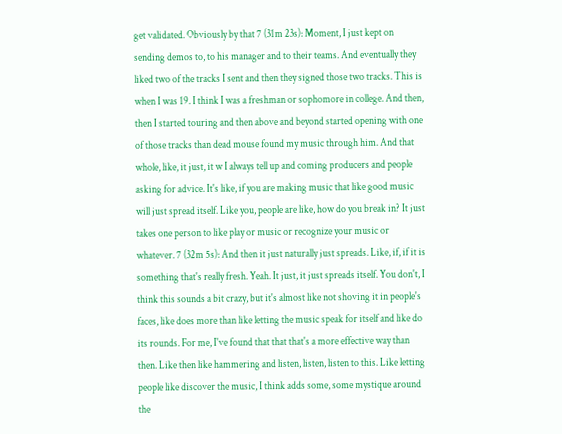get validated. Obviously by that 7 (31m 23s): Moment, I just kept on sending demos to, to his manager and to their teams. And eventually they liked two of the tracks I sent and then they signed those two tracks. This is when I was 19. I think I was a freshman or sophomore in college. And then, then I started touring and then above and beyond started opening with one of those tracks than dead mouse found my music through him. And that whole, like, it just, it w I always tell up and coming producers and people asking for advice. It's like, if you are making music that like good music will just spread itself. Like you, people are like, how do you break in? It just takes one person to like play or music or recognize your music or whatever. 7 (32m 5s): And then it just naturally just spreads. Like, if, if it is something that's really fresh. Yeah. It just, it just spreads itself. You don't, I think this sounds a bit crazy, but it's almost like not shoving it in people's faces, like does more than like letting the music speak for itself and like do its rounds. For me, I've found that that that's a more effective way than then. Like then like hammering and listen, listen, listen to this. Like letting people like discover the music, I think adds some, some mystique around the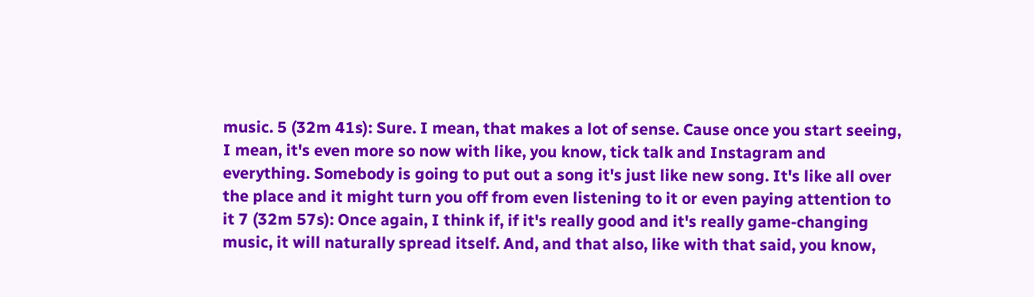music. 5 (32m 41s): Sure. I mean, that makes a lot of sense. Cause once you start seeing, I mean, it's even more so now with like, you know, tick talk and Instagram and everything. Somebody is going to put out a song it's just like new song. It's like all over the place and it might turn you off from even listening to it or even paying attention to it 7 (32m 57s): Once again, I think if, if it's really good and it's really game-changing music, it will naturally spread itself. And, and that also, like with that said, you know,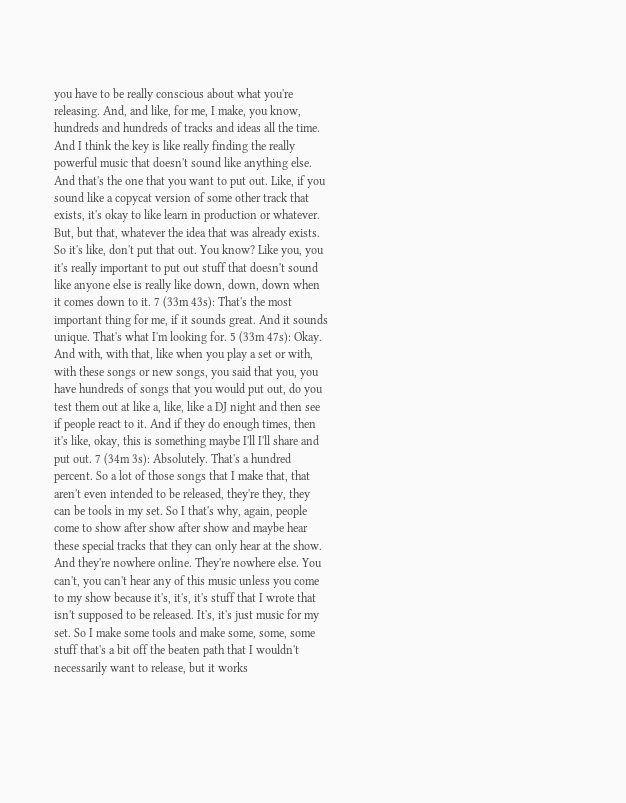you have to be really conscious about what you're releasing. And, and like, for me, I make, you know, hundreds and hundreds of tracks and ideas all the time. And I think the key is like really finding the really powerful music that doesn't sound like anything else. And that's the one that you want to put out. Like, if you sound like a copycat version of some other track that exists, it's okay to like learn in production or whatever. But, but that, whatever the idea that was already exists. So it's like, don't put that out. You know? Like you, you it's really important to put out stuff that doesn't sound like anyone else is really like down, down, down when it comes down to it. 7 (33m 43s): That's the most important thing for me, if it sounds great. And it sounds unique. That's what I'm looking for. 5 (33m 47s): Okay. And with, with that, like when you play a set or with, with these songs or new songs, you said that you, you have hundreds of songs that you would put out, do you test them out at like a, like, like a DJ night and then see if people react to it. And if they do enough times, then it's like, okay, this is something maybe I'll I'll share and put out. 7 (34m 3s): Absolutely. That's a hundred percent. So a lot of those songs that I make that, that aren't even intended to be released, they're they, they can be tools in my set. So I that's why, again, people come to show after show after show and maybe hear these special tracks that they can only hear at the show. And they're nowhere online. They're nowhere else. You can't, you can't hear any of this music unless you come to my show because it's, it's, it's stuff that I wrote that isn't supposed to be released. It's, it's just music for my set. So I make some tools and make some, some, some stuff that's a bit off the beaten path that I wouldn't necessarily want to release, but it works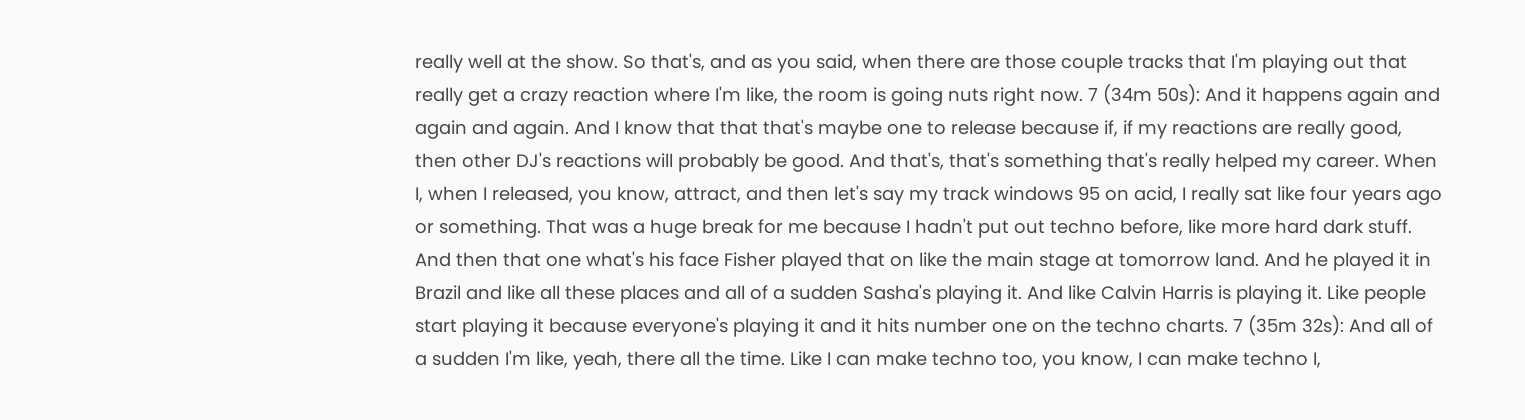really well at the show. So that's, and as you said, when there are those couple tracks that I'm playing out that really get a crazy reaction where I'm like, the room is going nuts right now. 7 (34m 50s): And it happens again and again and again. And I know that that that's maybe one to release because if, if my reactions are really good, then other DJ's reactions will probably be good. And that's, that's something that's really helped my career. When I, when I released, you know, attract, and then let's say my track windows 95 on acid, I really sat like four years ago or something. That was a huge break for me because I hadn't put out techno before, like more hard dark stuff. And then that one what's his face Fisher played that on like the main stage at tomorrow land. And he played it in Brazil and like all these places and all of a sudden Sasha's playing it. And like Calvin Harris is playing it. Like people start playing it because everyone's playing it and it hits number one on the techno charts. 7 (35m 32s): And all of a sudden I'm like, yeah, there all the time. Like I can make techno too, you know, I can make techno I,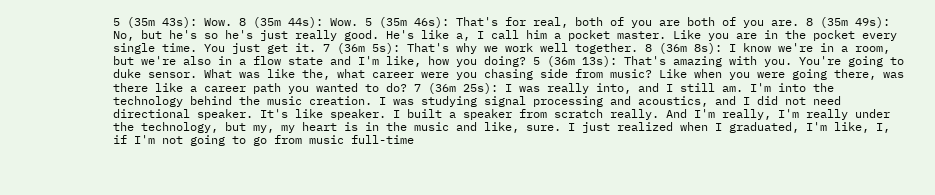5 (35m 43s): Wow. 8 (35m 44s): Wow. 5 (35m 46s): That's for real, both of you are both of you are. 8 (35m 49s): No, but he's so he's just really good. He's like a, I call him a pocket master. Like you are in the pocket every single time. You just get it. 7 (36m 5s): That's why we work well together. 8 (36m 8s): I know we're in a room, but we're also in a flow state and I'm like, how you doing? 5 (36m 13s): That's amazing with you. You're going to duke sensor. What was like the, what career were you chasing side from music? Like when you were going there, was there like a career path you wanted to do? 7 (36m 25s): I was really into, and I still am. I'm into the technology behind the music creation. I was studying signal processing and acoustics, and I did not need directional speaker. It's like speaker. I built a speaker from scratch really. And I'm really, I'm really under the technology, but my, my heart is in the music and like, sure. I just realized when I graduated, I'm like, I, if I'm not going to go from music full-time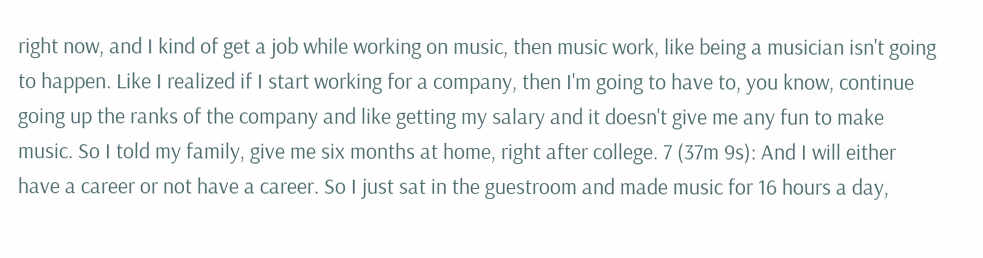right now, and I kind of get a job while working on music, then music work, like being a musician isn't going to happen. Like I realized if I start working for a company, then I'm going to have to, you know, continue going up the ranks of the company and like getting my salary and it doesn't give me any fun to make music. So I told my family, give me six months at home, right after college. 7 (37m 9s): And I will either have a career or not have a career. So I just sat in the guestroom and made music for 16 hours a day,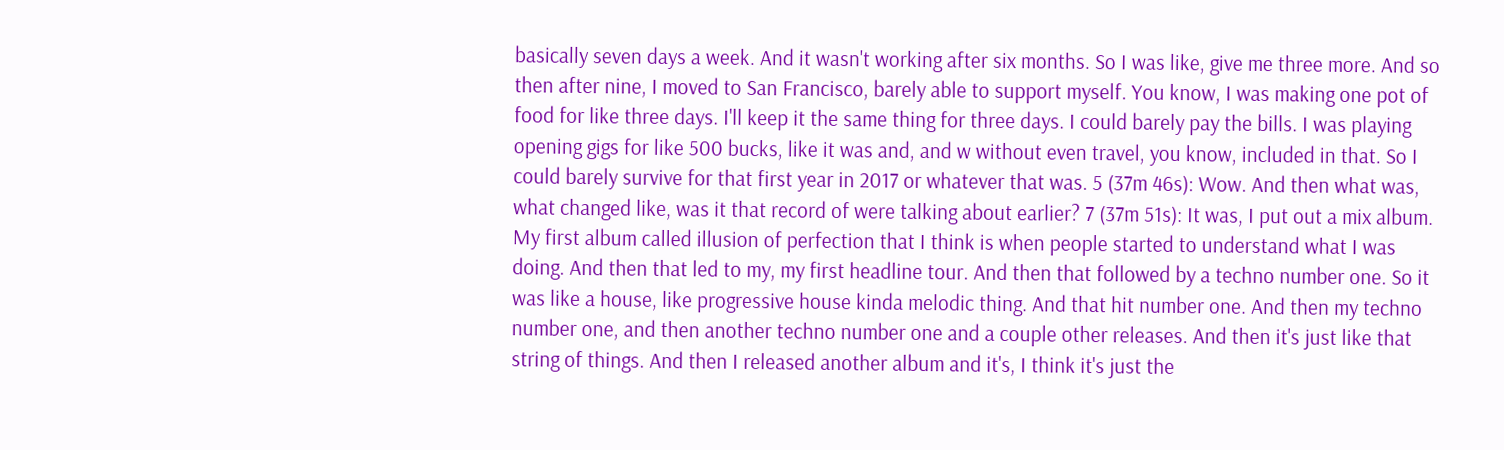basically seven days a week. And it wasn't working after six months. So I was like, give me three more. And so then after nine, I moved to San Francisco, barely able to support myself. You know, I was making one pot of food for like three days. I'll keep it the same thing for three days. I could barely pay the bills. I was playing opening gigs for like 500 bucks, like it was and, and w without even travel, you know, included in that. So I could barely survive for that first year in 2017 or whatever that was. 5 (37m 46s): Wow. And then what was, what changed like, was it that record of were talking about earlier? 7 (37m 51s): It was, I put out a mix album. My first album called illusion of perfection that I think is when people started to understand what I was doing. And then that led to my, my first headline tour. And then that followed by a techno number one. So it was like a house, like progressive house kinda melodic thing. And that hit number one. And then my techno number one, and then another techno number one and a couple other releases. And then it's just like that string of things. And then I released another album and it's, I think it's just the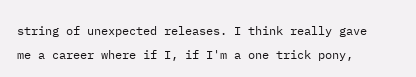string of unexpected releases. I think really gave me a career where if I, if I'm a one trick pony,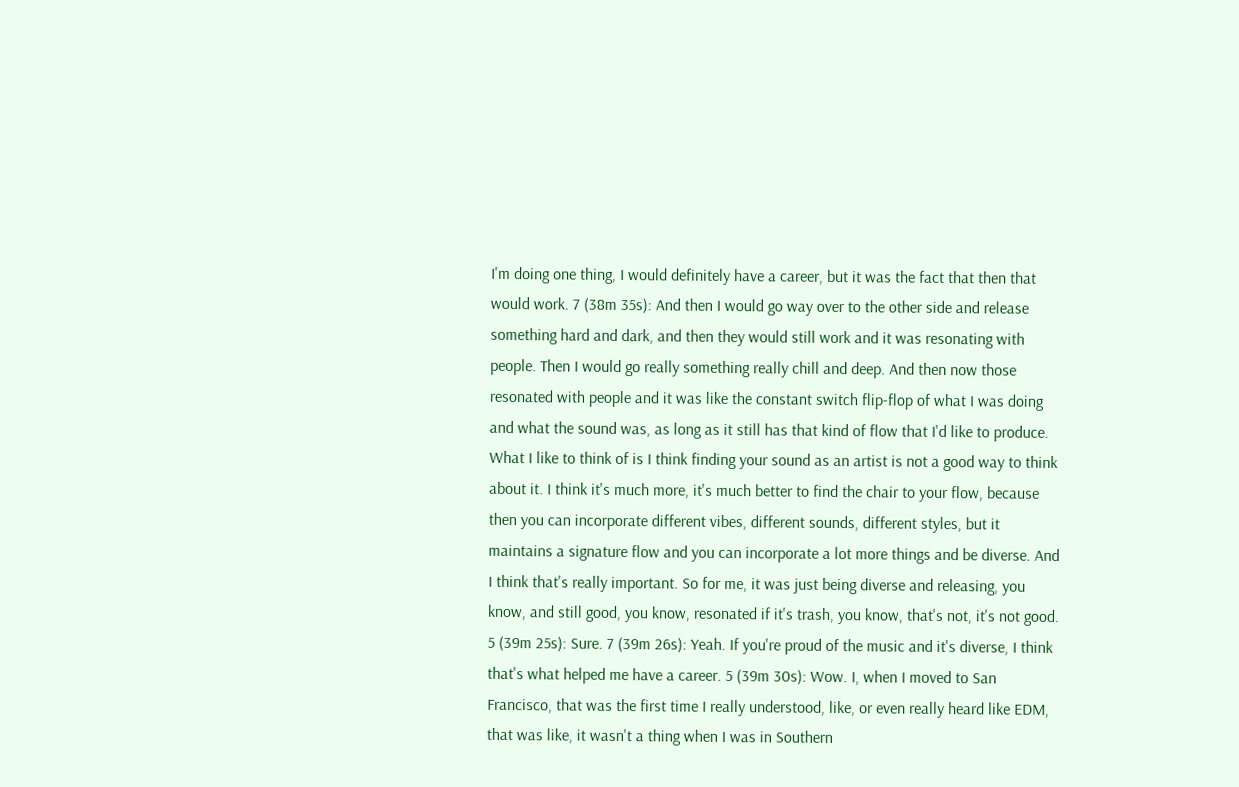I'm doing one thing, I would definitely have a career, but it was the fact that then that would work. 7 (38m 35s): And then I would go way over to the other side and release something hard and dark, and then they would still work and it was resonating with people. Then I would go really something really chill and deep. And then now those resonated with people and it was like the constant switch flip-flop of what I was doing and what the sound was, as long as it still has that kind of flow that I'd like to produce. What I like to think of is I think finding your sound as an artist is not a good way to think about it. I think it's much more, it's much better to find the chair to your flow, because then you can incorporate different vibes, different sounds, different styles, but it maintains a signature flow and you can incorporate a lot more things and be diverse. And I think that's really important. So for me, it was just being diverse and releasing, you know, and still good, you know, resonated if it's trash, you know, that's not, it's not good. 5 (39m 25s): Sure. 7 (39m 26s): Yeah. If you're proud of the music and it's diverse, I think that's what helped me have a career. 5 (39m 30s): Wow. I, when I moved to San Francisco, that was the first time I really understood, like, or even really heard like EDM, that was like, it wasn't a thing when I was in Southern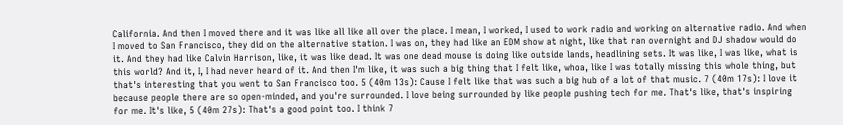California. And then I moved there and it was like all like all over the place. I mean, I worked, I used to work radio and working on alternative radio. And when I moved to San Francisco, they did on the alternative station. I was on, they had like an EDM show at night, like that ran overnight and DJ shadow would do it. And they had like Calvin Harrison, like, it was like dead. It was one dead mouse is doing like outside lands, headlining sets. It was like, I was like, what is this world? And it, I, I had never heard of it. And then I'm like, it was such a big thing that I felt like, whoa, like I was totally missing this whole thing, but that's interesting that you went to San Francisco too. 5 (40m 13s): Cause I felt like that was such a big hub of a lot of that music. 7 (40m 17s): I love it because people there are so open-minded, and you're surrounded. I love being surrounded by like people pushing tech for me. That's like, that's inspiring for me. It's like, 5 (40m 27s): That's a good point too. I think 7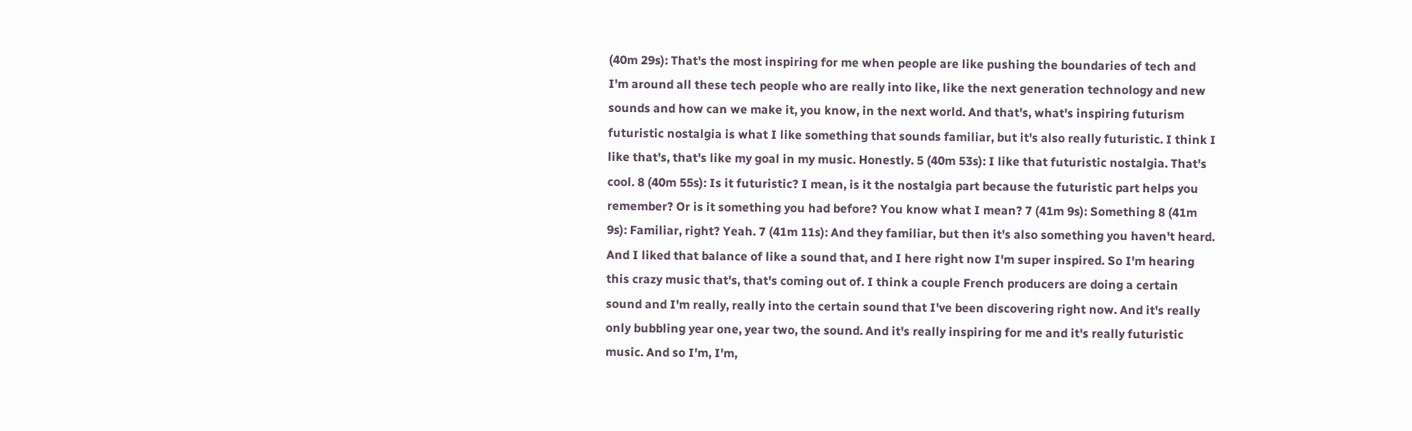(40m 29s): That's the most inspiring for me when people are like pushing the boundaries of tech and I'm around all these tech people who are really into like, like the next generation technology and new sounds and how can we make it, you know, in the next world. And that's, what's inspiring futurism futuristic nostalgia is what I like something that sounds familiar, but it's also really futuristic. I think I like that's, that's like my goal in my music. Honestly. 5 (40m 53s): I like that futuristic nostalgia. That's cool. 8 (40m 55s): Is it futuristic? I mean, is it the nostalgia part because the futuristic part helps you remember? Or is it something you had before? You know what I mean? 7 (41m 9s): Something 8 (41m 9s): Familiar, right? Yeah. 7 (41m 11s): And they familiar, but then it's also something you haven't heard. And I liked that balance of like a sound that, and I here right now I'm super inspired. So I'm hearing this crazy music that's, that's coming out of. I think a couple French producers are doing a certain sound and I'm really, really into the certain sound that I've been discovering right now. And it's really only bubbling year one, year two, the sound. And it's really inspiring for me and it's really futuristic music. And so I'm, I'm,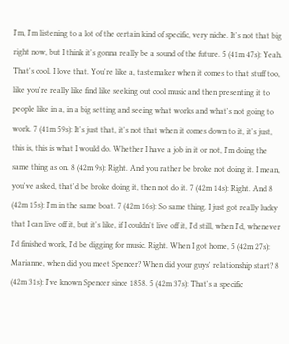I'm, I'm listening to a lot of the certain kind of specific, very niche. It's not that big right now, but I think it's gonna really be a sound of the future. 5 (41m 47s): Yeah. That's cool. I love that. You're like a, tastemaker when it comes to that stuff too, like you're really like find like seeking out cool music and then presenting it to people like in a, in a big setting and seeing what works and what's not going to work. 7 (41m 59s): It's just that, it's not that when it comes down to it, it's just, this is, this is what I would do. Whether I have a job in it or not, I'm doing the same thing as on. 8 (42m 9s): Right. And you rather be broke not doing it. I mean, you've asked, that'd be broke doing it, then not do it. 7 (42m 14s): Right. And 8 (42m 15s): I'm in the same boat. 7 (42m 16s): So same thing. I just got really lucky that I can live off it, but it's like, if I couldn't live off it, I'd still, when I'd, whenever I'd finished work, I'd be digging for music. Right. When I got home, 5 (42m 27s): Marianne, when did you meet Spencer? When did your guys' relationship start? 8 (42m 31s): I've known Spencer since 1858. 5 (42m 37s): That's a specific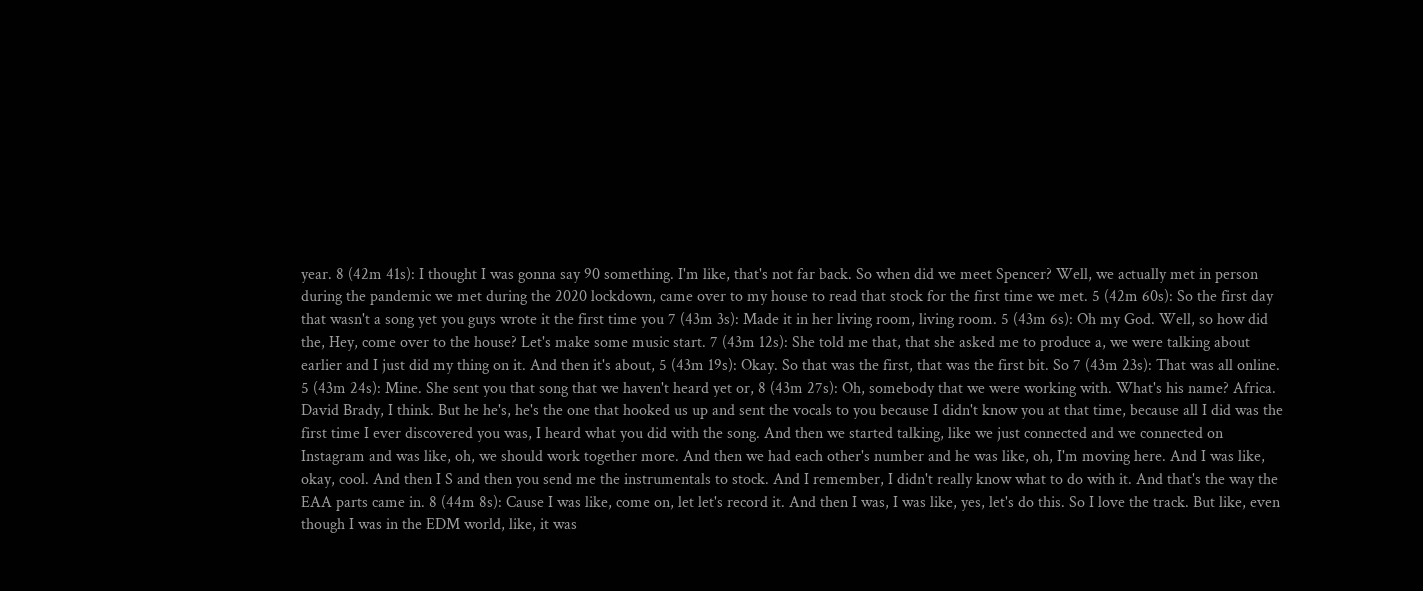year. 8 (42m 41s): I thought I was gonna say 90 something. I'm like, that's not far back. So when did we meet Spencer? Well, we actually met in person during the pandemic we met during the 2020 lockdown, came over to my house to read that stock for the first time we met. 5 (42m 60s): So the first day that wasn't a song yet you guys wrote it the first time you 7 (43m 3s): Made it in her living room, living room. 5 (43m 6s): Oh my God. Well, so how did the, Hey, come over to the house? Let's make some music start. 7 (43m 12s): She told me that, that she asked me to produce a, we were talking about earlier and I just did my thing on it. And then it's about, 5 (43m 19s): Okay. So that was the first, that was the first bit. So 7 (43m 23s): That was all online. 5 (43m 24s): Mine. She sent you that song that we haven't heard yet or, 8 (43m 27s): Oh, somebody that we were working with. What's his name? Africa. David Brady, I think. But he he's, he's the one that hooked us up and sent the vocals to you because I didn't know you at that time, because all I did was the first time I ever discovered you was, I heard what you did with the song. And then we started talking, like we just connected and we connected on Instagram and was like, oh, we should work together more. And then we had each other's number and he was like, oh, I'm moving here. And I was like, okay, cool. And then I S and then you send me the instrumentals to stock. And I remember, I didn't really know what to do with it. And that's the way the EAA parts came in. 8 (44m 8s): Cause I was like, come on, let let's record it. And then I was, I was like, yes, let's do this. So I love the track. But like, even though I was in the EDM world, like, it was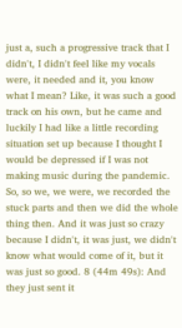just a, such a progressive track that I didn't, I didn't feel like my vocals were, it needed and it, you know what I mean? Like, it was such a good track on his own, but he came and luckily I had like a little recording situation set up because I thought I would be depressed if I was not making music during the pandemic. So, so we, we were, we recorded the stuck parts and then we did the whole thing then. And it was just so crazy because I didn't, it was just, we didn't know what would come of it, but it was just so good. 8 (44m 49s): And they just sent it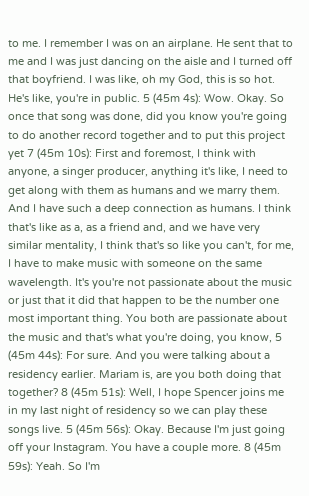to me. I remember I was on an airplane. He sent that to me and I was just dancing on the aisle and I turned off that boyfriend. I was like, oh my God, this is so hot. He's like, you're in public. 5 (45m 4s): Wow. Okay. So once that song was done, did you know you're going to do another record together and to put this project yet 7 (45m 10s): First and foremost, I think with anyone, a singer producer, anything it's like, I need to get along with them as humans and we marry them. And I have such a deep connection as humans. I think that's like as a, as a friend and, and we have very similar mentality, I think that's so like you can't, for me, I have to make music with someone on the same wavelength. It's you're not passionate about the music or just that it did that happen to be the number one most important thing. You both are passionate about the music and that's what you're doing, you know, 5 (45m 44s): For sure. And you were talking about a residency earlier. Mariam is, are you both doing that together? 8 (45m 51s): Well, I hope Spencer joins me in my last night of residency so we can play these songs live. 5 (45m 56s): Okay. Because I'm just going off your Instagram. You have a couple more. 8 (45m 59s): Yeah. So I'm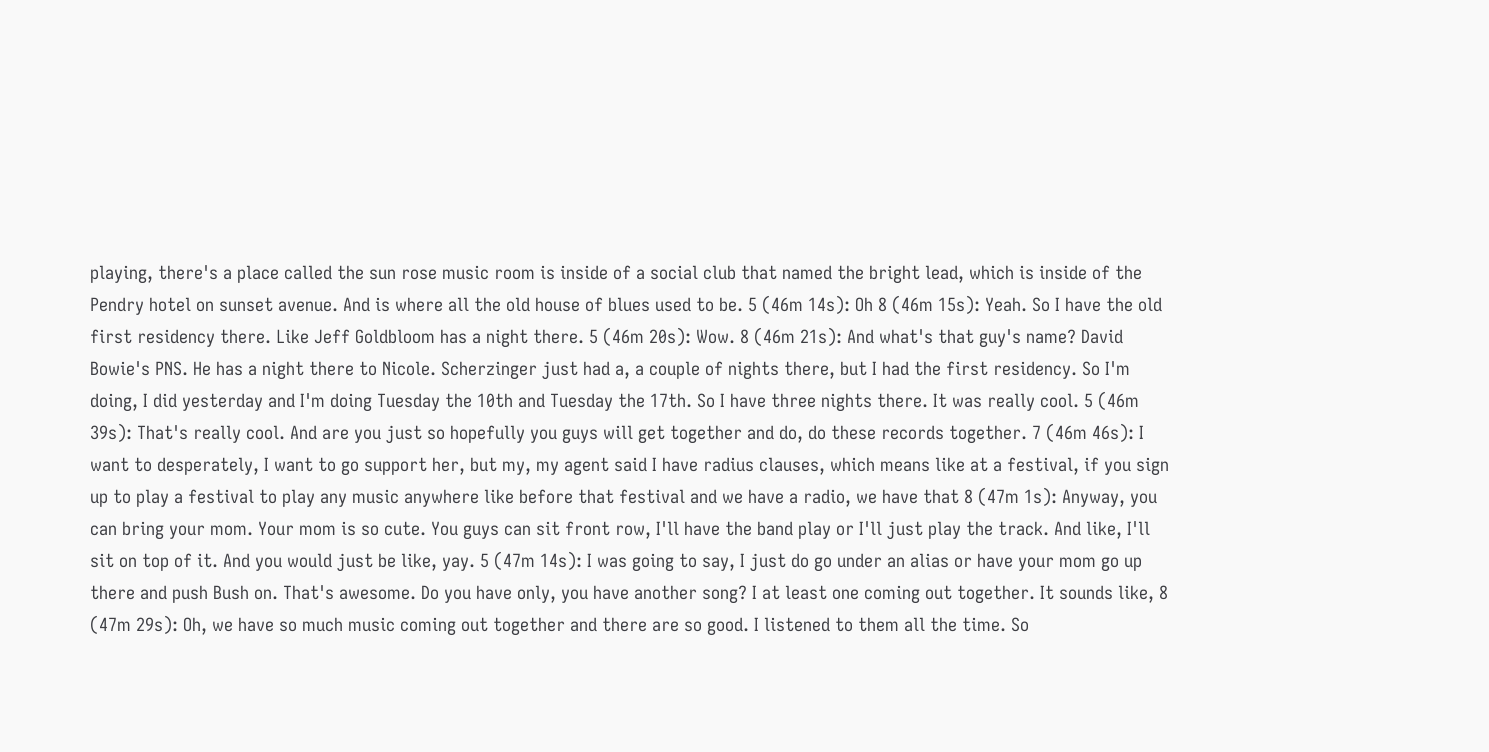playing, there's a place called the sun rose music room is inside of a social club that named the bright lead, which is inside of the Pendry hotel on sunset avenue. And is where all the old house of blues used to be. 5 (46m 14s): Oh 8 (46m 15s): Yeah. So I have the old first residency there. Like Jeff Goldbloom has a night there. 5 (46m 20s): Wow. 8 (46m 21s): And what's that guy's name? David Bowie's PNS. He has a night there to Nicole. Scherzinger just had a, a couple of nights there, but I had the first residency. So I'm doing, I did yesterday and I'm doing Tuesday the 10th and Tuesday the 17th. So I have three nights there. It was really cool. 5 (46m 39s): That's really cool. And are you just so hopefully you guys will get together and do, do these records together. 7 (46m 46s): I want to desperately, I want to go support her, but my, my agent said I have radius clauses, which means like at a festival, if you sign up to play a festival to play any music anywhere like before that festival and we have a radio, we have that 8 (47m 1s): Anyway, you can bring your mom. Your mom is so cute. You guys can sit front row, I'll have the band play or I'll just play the track. And like, I'll sit on top of it. And you would just be like, yay. 5 (47m 14s): I was going to say, I just do go under an alias or have your mom go up there and push Bush on. That's awesome. Do you have only, you have another song? I at least one coming out together. It sounds like, 8 (47m 29s): Oh, we have so much music coming out together and there are so good. I listened to them all the time. So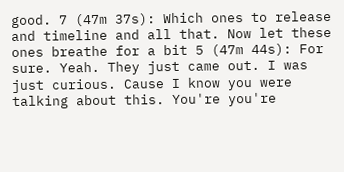good. 7 (47m 37s): Which ones to release and timeline and all that. Now let these ones breathe for a bit 5 (47m 44s): For sure. Yeah. They just came out. I was just curious. Cause I know you were talking about this. You're you're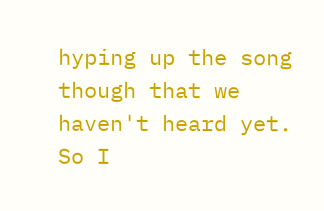hyping up the song though that we haven't heard yet. So I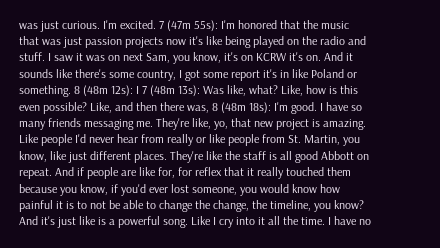was just curious. I'm excited. 7 (47m 55s): I'm honored that the music that was just passion projects now it's like being played on the radio and stuff. I saw it was on next Sam, you know, it's on KCRW it's on. And it sounds like there's some country, I got some report it's in like Poland or something. 8 (48m 12s): I 7 (48m 13s): Was like, what? Like, how is this even possible? Like, and then there was, 8 (48m 18s): I'm good. I have so many friends messaging me. They're like, yo, that new project is amazing. Like people I'd never hear from really or like people from St. Martin, you know, like just different places. They're like the staff is all good Abbott on repeat. And if people are like for, for reflex that it really touched them because you know, if you'd ever lost someone, you would know how painful it is to not be able to change the change, the timeline, you know? And it's just like is a powerful song. Like I cry into it all the time. I have no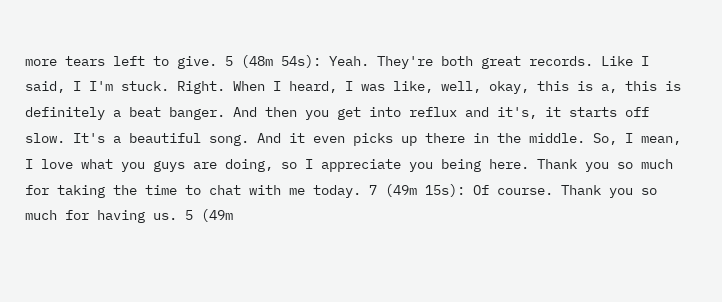more tears left to give. 5 (48m 54s): Yeah. They're both great records. Like I said, I I'm stuck. Right. When I heard, I was like, well, okay, this is a, this is definitely a beat banger. And then you get into reflux and it's, it starts off slow. It's a beautiful song. And it even picks up there in the middle. So, I mean, I love what you guys are doing, so I appreciate you being here. Thank you so much for taking the time to chat with me today. 7 (49m 15s): Of course. Thank you so much for having us. 5 (49m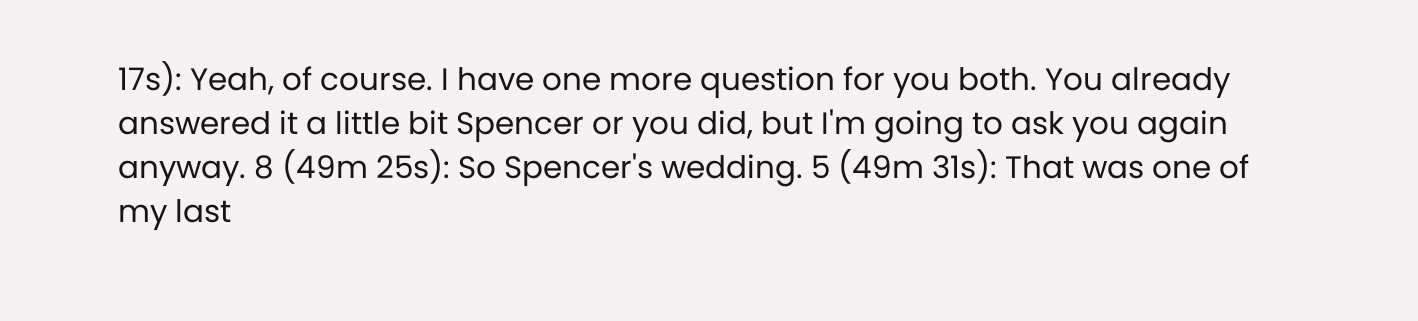17s): Yeah, of course. I have one more question for you both. You already answered it a little bit Spencer or you did, but I'm going to ask you again anyway. 8 (49m 25s): So Spencer's wedding. 5 (49m 31s): That was one of my last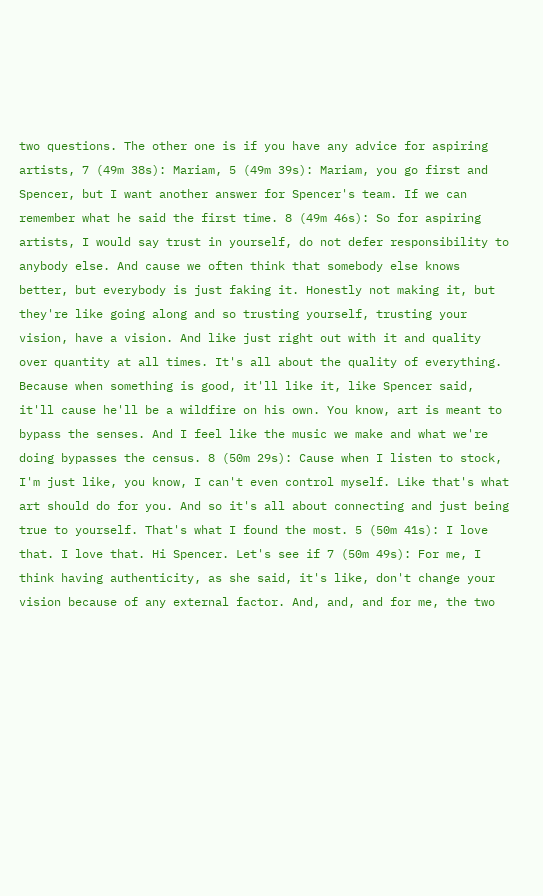two questions. The other one is if you have any advice for aspiring artists, 7 (49m 38s): Mariam, 5 (49m 39s): Mariam, you go first and Spencer, but I want another answer for Spencer's team. If we can remember what he said the first time. 8 (49m 46s): So for aspiring artists, I would say trust in yourself, do not defer responsibility to anybody else. And cause we often think that somebody else knows better, but everybody is just faking it. Honestly not making it, but they're like going along and so trusting yourself, trusting your vision, have a vision. And like just right out with it and quality over quantity at all times. It's all about the quality of everything. Because when something is good, it'll like it, like Spencer said, it'll cause he'll be a wildfire on his own. You know, art is meant to bypass the senses. And I feel like the music we make and what we're doing bypasses the census. 8 (50m 29s): Cause when I listen to stock, I'm just like, you know, I can't even control myself. Like that's what art should do for you. And so it's all about connecting and just being true to yourself. That's what I found the most. 5 (50m 41s): I love that. I love that. Hi Spencer. Let's see if 7 (50m 49s): For me, I think having authenticity, as she said, it's like, don't change your vision because of any external factor. And, and, and for me, the two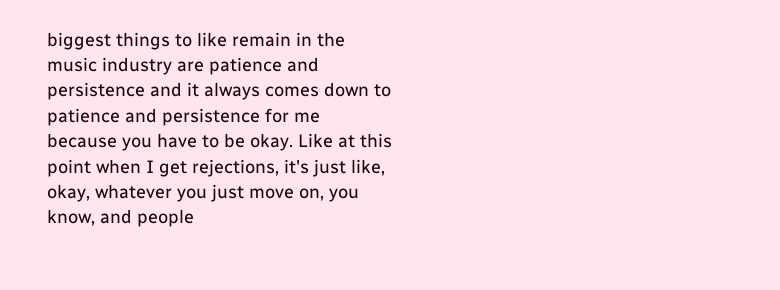biggest things to like remain in the music industry are patience and persistence and it always comes down to patience and persistence for me because you have to be okay. Like at this point when I get rejections, it's just like, okay, whatever you just move on, you know, and people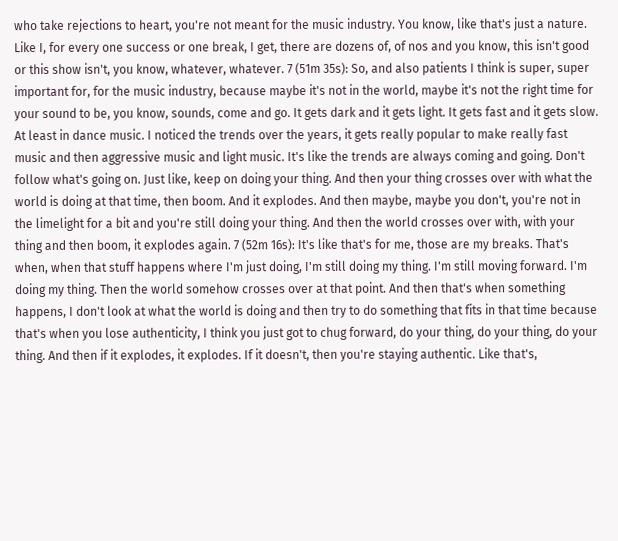who take rejections to heart, you're not meant for the music industry. You know, like that's just a nature. Like I, for every one success or one break, I get, there are dozens of, of nos and you know, this isn't good or this show isn't, you know, whatever, whatever. 7 (51m 35s): So, and also patients I think is super, super important for, for the music industry, because maybe it's not in the world, maybe it's not the right time for your sound to be, you know, sounds, come and go. It gets dark and it gets light. It gets fast and it gets slow. At least in dance music. I noticed the trends over the years, it gets really popular to make really fast music and then aggressive music and light music. It's like the trends are always coming and going. Don't follow what's going on. Just like, keep on doing your thing. And then your thing crosses over with what the world is doing at that time, then boom. And it explodes. And then maybe, maybe you don't, you're not in the limelight for a bit and you're still doing your thing. And then the world crosses over with, with your thing and then boom, it explodes again. 7 (52m 16s): It's like that's for me, those are my breaks. That's when, when that stuff happens where I'm just doing, I'm still doing my thing. I'm still moving forward. I'm doing my thing. Then the world somehow crosses over at that point. And then that's when something happens, I don't look at what the world is doing and then try to do something that fits in that time because that's when you lose authenticity, I think you just got to chug forward, do your thing, do your thing, do your thing. And then if it explodes, it explodes. If it doesn't, then you're staying authentic. Like that's,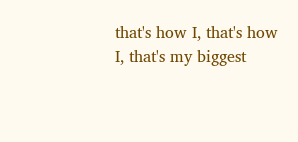that's how I, that's how I, that's my biggest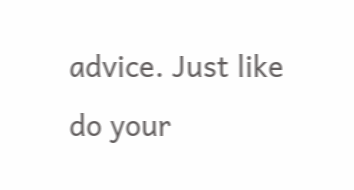advice. Just like do your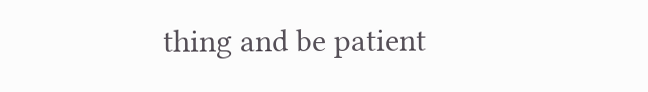thing and be patient